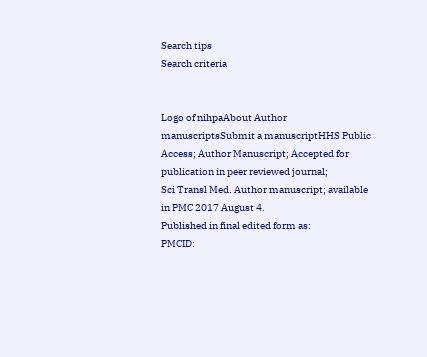Search tips
Search criteria


Logo of nihpaAbout Author manuscriptsSubmit a manuscriptHHS Public Access; Author Manuscript; Accepted for publication in peer reviewed journal;
Sci Transl Med. Author manuscript; available in PMC 2017 August 4.
Published in final edited form as:
PMCID: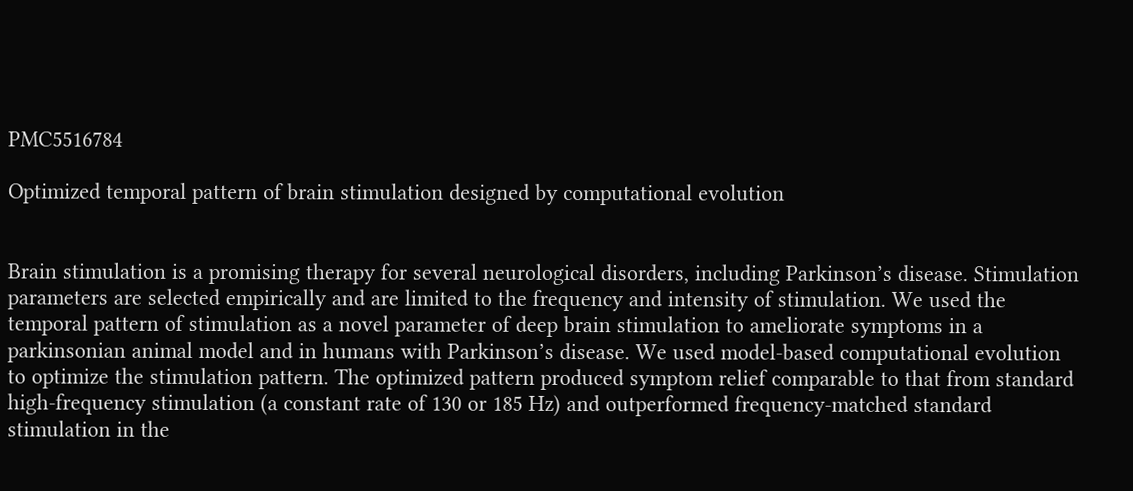PMC5516784

Optimized temporal pattern of brain stimulation designed by computational evolution


Brain stimulation is a promising therapy for several neurological disorders, including Parkinson’s disease. Stimulation parameters are selected empirically and are limited to the frequency and intensity of stimulation. We used the temporal pattern of stimulation as a novel parameter of deep brain stimulation to ameliorate symptoms in a parkinsonian animal model and in humans with Parkinson’s disease. We used model-based computational evolution to optimize the stimulation pattern. The optimized pattern produced symptom relief comparable to that from standard high-frequency stimulation (a constant rate of 130 or 185 Hz) and outperformed frequency-matched standard stimulation in the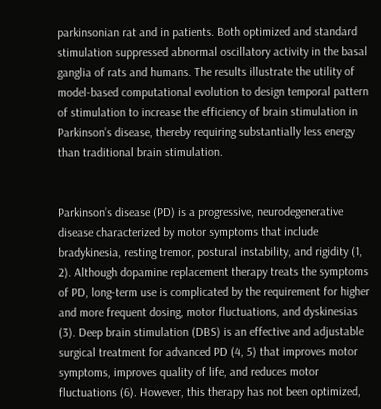parkinsonian rat and in patients. Both optimized and standard stimulation suppressed abnormal oscillatory activity in the basal ganglia of rats and humans. The results illustrate the utility of model-based computational evolution to design temporal pattern of stimulation to increase the efficiency of brain stimulation in Parkinson’s disease, thereby requiring substantially less energy than traditional brain stimulation.


Parkinson’s disease (PD) is a progressive, neurodegenerative disease characterized by motor symptoms that include bradykinesia, resting tremor, postural instability, and rigidity (1, 2). Although dopamine replacement therapy treats the symptoms of PD, long-term use is complicated by the requirement for higher and more frequent dosing, motor fluctuations, and dyskinesias (3). Deep brain stimulation (DBS) is an effective and adjustable surgical treatment for advanced PD (4, 5) that improves motor symptoms, improves quality of life, and reduces motor fluctuations (6). However, this therapy has not been optimized,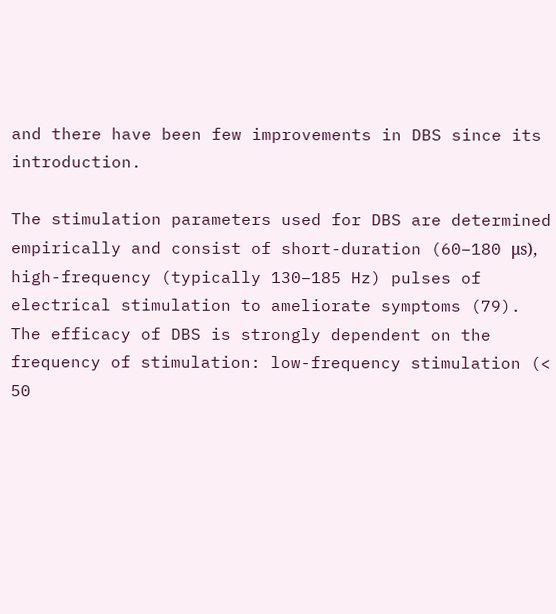and there have been few improvements in DBS since its introduction.

The stimulation parameters used for DBS are determined empirically and consist of short-duration (60–180 μs), high-frequency (typically 130–185 Hz) pulses of electrical stimulation to ameliorate symptoms (79). The efficacy of DBS is strongly dependent on the frequency of stimulation: low-frequency stimulation (< 50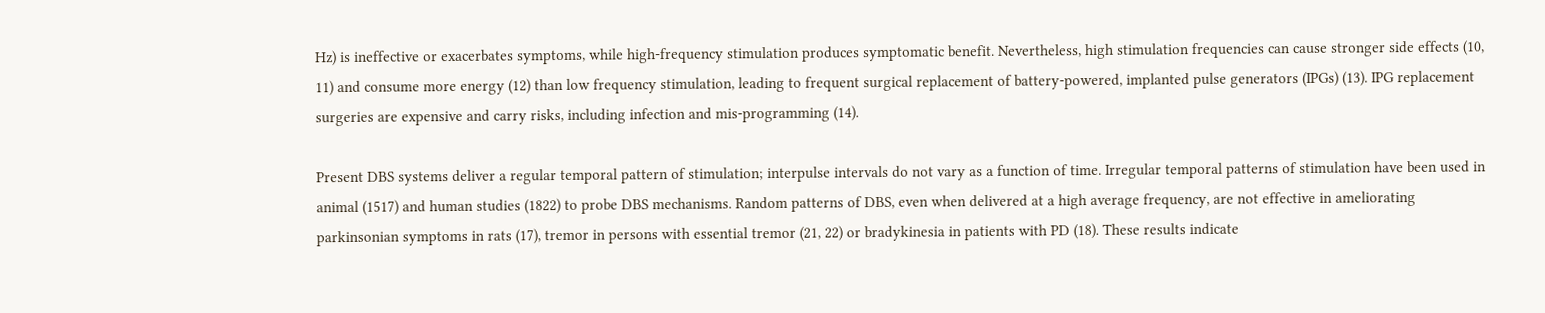Hz) is ineffective or exacerbates symptoms, while high-frequency stimulation produces symptomatic benefit. Nevertheless, high stimulation frequencies can cause stronger side effects (10, 11) and consume more energy (12) than low frequency stimulation, leading to frequent surgical replacement of battery-powered, implanted pulse generators (IPGs) (13). IPG replacement surgeries are expensive and carry risks, including infection and mis-programming (14).

Present DBS systems deliver a regular temporal pattern of stimulation; interpulse intervals do not vary as a function of time. Irregular temporal patterns of stimulation have been used in animal (1517) and human studies (1822) to probe DBS mechanisms. Random patterns of DBS, even when delivered at a high average frequency, are not effective in ameliorating parkinsonian symptoms in rats (17), tremor in persons with essential tremor (21, 22) or bradykinesia in patients with PD (18). These results indicate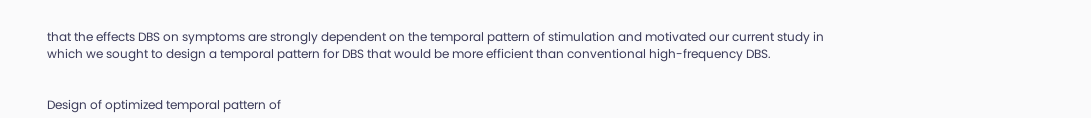that the effects DBS on symptoms are strongly dependent on the temporal pattern of stimulation and motivated our current study in which we sought to design a temporal pattern for DBS that would be more efficient than conventional high-frequency DBS.


Design of optimized temporal pattern of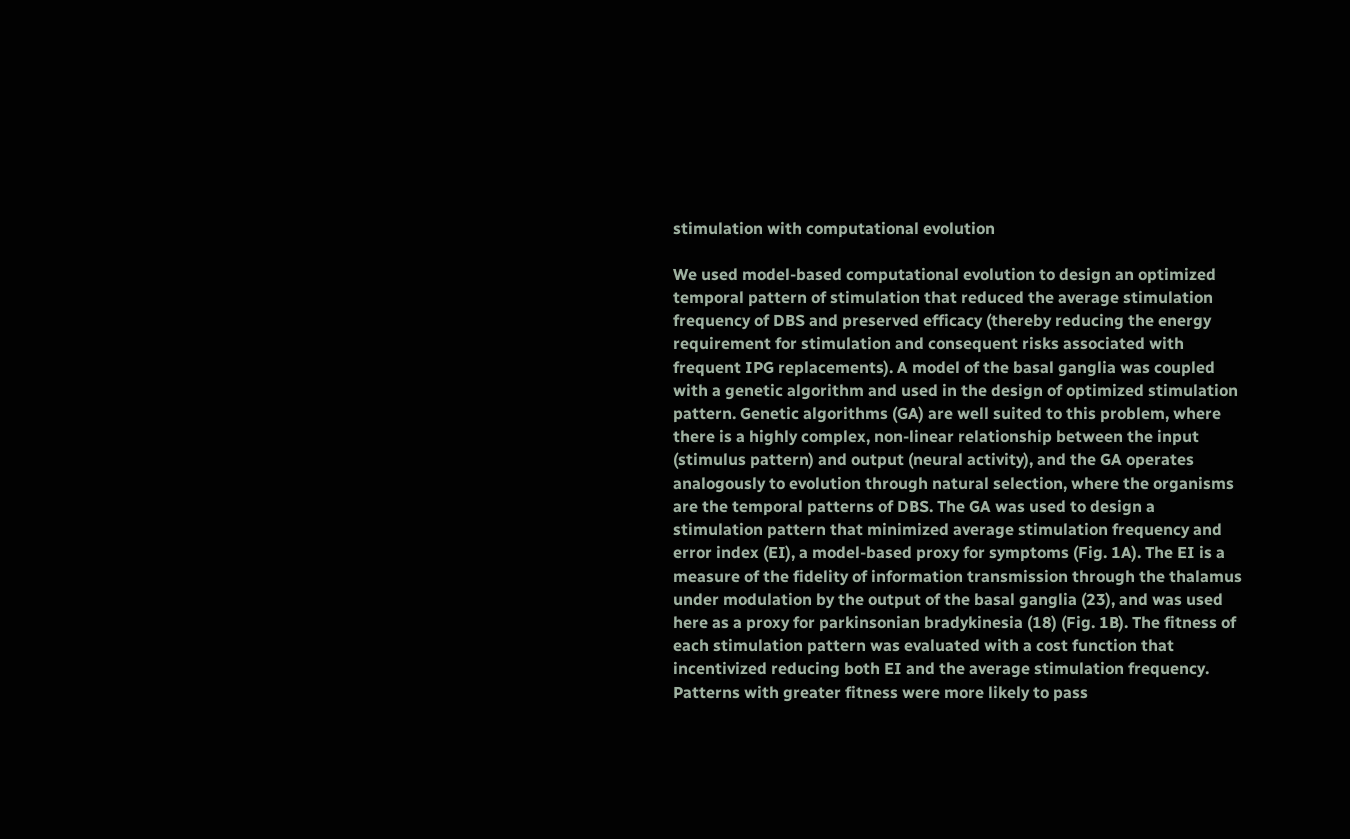stimulation with computational evolution

We used model-based computational evolution to design an optimized temporal pattern of stimulation that reduced the average stimulation frequency of DBS and preserved efficacy (thereby reducing the energy requirement for stimulation and consequent risks associated with frequent IPG replacements). A model of the basal ganglia was coupled with a genetic algorithm and used in the design of optimized stimulation pattern. Genetic algorithms (GA) are well suited to this problem, where there is a highly complex, non-linear relationship between the input (stimulus pattern) and output (neural activity), and the GA operates analogously to evolution through natural selection, where the organisms are the temporal patterns of DBS. The GA was used to design a stimulation pattern that minimized average stimulation frequency and error index (EI), a model-based proxy for symptoms (Fig. 1A). The EI is a measure of the fidelity of information transmission through the thalamus under modulation by the output of the basal ganglia (23), and was used here as a proxy for parkinsonian bradykinesia (18) (Fig. 1B). The fitness of each stimulation pattern was evaluated with a cost function that incentivized reducing both EI and the average stimulation frequency. Patterns with greater fitness were more likely to pass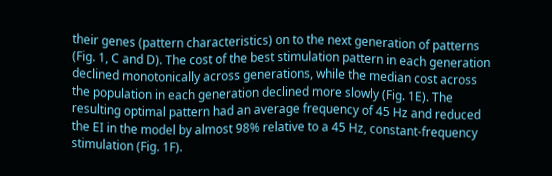their genes (pattern characteristics) on to the next generation of patterns (Fig. 1, C and D). The cost of the best stimulation pattern in each generation declined monotonically across generations, while the median cost across the population in each generation declined more slowly (Fig. 1E). The resulting optimal pattern had an average frequency of 45 Hz and reduced the EI in the model by almost 98% relative to a 45 Hz, constant-frequency stimulation (Fig. 1F).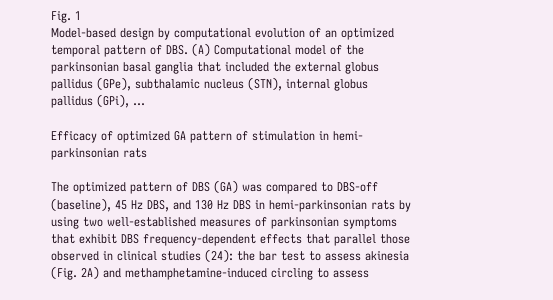Fig. 1
Model-based design by computational evolution of an optimized temporal pattern of DBS. (A) Computational model of the parkinsonian basal ganglia that included the external globus pallidus (GPe), subthalamic nucleus (STN), internal globus pallidus (GPi), ...

Efficacy of optimized GA pattern of stimulation in hemi-parkinsonian rats

The optimized pattern of DBS (GA) was compared to DBS-off (baseline), 45 Hz DBS, and 130 Hz DBS in hemi-parkinsonian rats by using two well-established measures of parkinsonian symptoms that exhibit DBS frequency-dependent effects that parallel those observed in clinical studies (24): the bar test to assess akinesia (Fig. 2A) and methamphetamine-induced circling to assess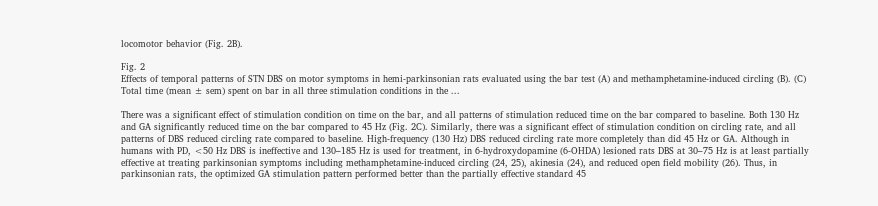locomotor behavior (Fig. 2B).

Fig. 2
Effects of temporal patterns of STN DBS on motor symptoms in hemi-parkinsonian rats evaluated using the bar test (A) and methamphetamine-induced circling (B). (C) Total time (mean ± sem) spent on bar in all three stimulation conditions in the ...

There was a significant effect of stimulation condition on time on the bar, and all patterns of stimulation reduced time on the bar compared to baseline. Both 130 Hz and GA significantly reduced time on the bar compared to 45 Hz (Fig. 2C). Similarly, there was a significant effect of stimulation condition on circling rate, and all patterns of DBS reduced circling rate compared to baseline. High-frequency (130 Hz) DBS reduced circling rate more completely than did 45 Hz or GA. Although in humans with PD, <50 Hz DBS is ineffective and 130–185 Hz is used for treatment, in 6-hydroxydopamine (6-OHDA) lesioned rats DBS at 30–75 Hz is at least partially effective at treating parkinsonian symptoms including methamphetamine-induced circling (24, 25), akinesia (24), and reduced open field mobility (26). Thus, in parkinsonian rats, the optimized GA stimulation pattern performed better than the partially effective standard 45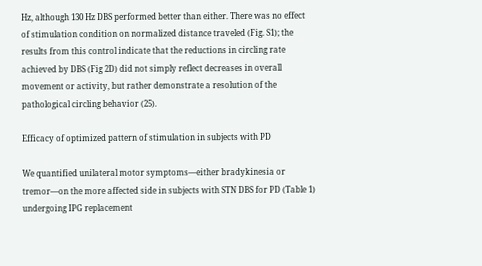Hz, although 130 Hz DBS performed better than either. There was no effect of stimulation condition on normalized distance traveled (Fig. S1); the results from this control indicate that the reductions in circling rate achieved by DBS (Fig 2D) did not simply reflect decreases in overall movement or activity, but rather demonstrate a resolution of the pathological circling behavior (25).

Efficacy of optimized pattern of stimulation in subjects with PD

We quantified unilateral motor symptoms—either bradykinesia or tremor—on the more affected side in subjects with STN DBS for PD (Table 1) undergoing IPG replacement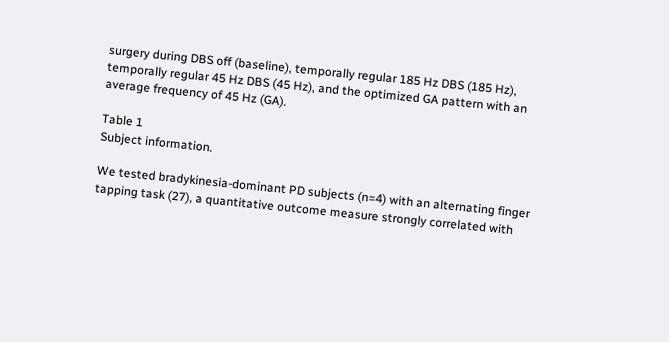surgery during DBS off (baseline), temporally regular 185 Hz DBS (185 Hz), temporally regular 45 Hz DBS (45 Hz), and the optimized GA pattern with an average frequency of 45 Hz (GA).

Table 1
Subject information.

We tested bradykinesia-dominant PD subjects (n=4) with an alternating finger tapping task (27), a quantitative outcome measure strongly correlated with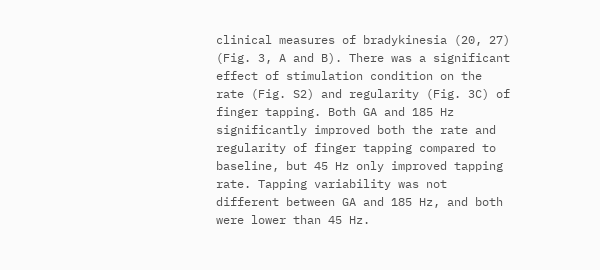clinical measures of bradykinesia (20, 27) (Fig. 3, A and B). There was a significant effect of stimulation condition on the rate (Fig. S2) and regularity (Fig. 3C) of finger tapping. Both GA and 185 Hz significantly improved both the rate and regularity of finger tapping compared to baseline, but 45 Hz only improved tapping rate. Tapping variability was not different between GA and 185 Hz, and both were lower than 45 Hz.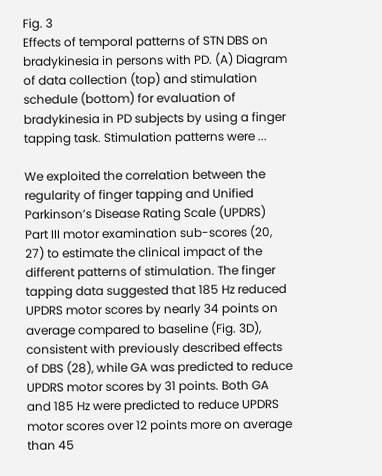Fig. 3
Effects of temporal patterns of STN DBS on bradykinesia in persons with PD. (A) Diagram of data collection (top) and stimulation schedule (bottom) for evaluation of bradykinesia in PD subjects by using a finger tapping task. Stimulation patterns were ...

We exploited the correlation between the regularity of finger tapping and Unified Parkinson’s Disease Rating Scale (UPDRS) Part III motor examination sub-scores (20, 27) to estimate the clinical impact of the different patterns of stimulation. The finger tapping data suggested that 185 Hz reduced UPDRS motor scores by nearly 34 points on average compared to baseline (Fig. 3D), consistent with previously described effects of DBS (28), while GA was predicted to reduce UPDRS motor scores by 31 points. Both GA and 185 Hz were predicted to reduce UPDRS motor scores over 12 points more on average than 45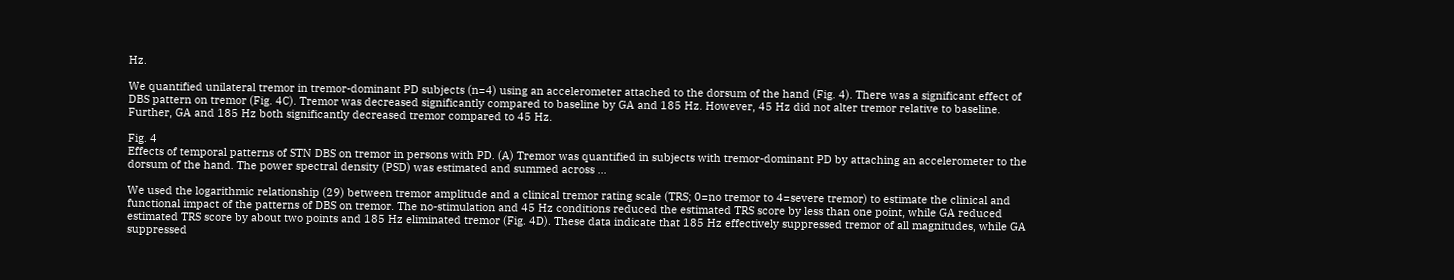Hz.

We quantified unilateral tremor in tremor-dominant PD subjects (n=4) using an accelerometer attached to the dorsum of the hand (Fig. 4). There was a significant effect of DBS pattern on tremor (Fig. 4C). Tremor was decreased significantly compared to baseline by GA and 185 Hz. However, 45 Hz did not alter tremor relative to baseline. Further, GA and 185 Hz both significantly decreased tremor compared to 45 Hz.

Fig. 4
Effects of temporal patterns of STN DBS on tremor in persons with PD. (A) Tremor was quantified in subjects with tremor-dominant PD by attaching an accelerometer to the dorsum of the hand. The power spectral density (PSD) was estimated and summed across ...

We used the logarithmic relationship (29) between tremor amplitude and a clinical tremor rating scale (TRS; 0=no tremor to 4=severe tremor) to estimate the clinical and functional impact of the patterns of DBS on tremor. The no-stimulation and 45 Hz conditions reduced the estimated TRS score by less than one point, while GA reduced estimated TRS score by about two points and 185 Hz eliminated tremor (Fig. 4D). These data indicate that 185 Hz effectively suppressed tremor of all magnitudes, while GA suppressed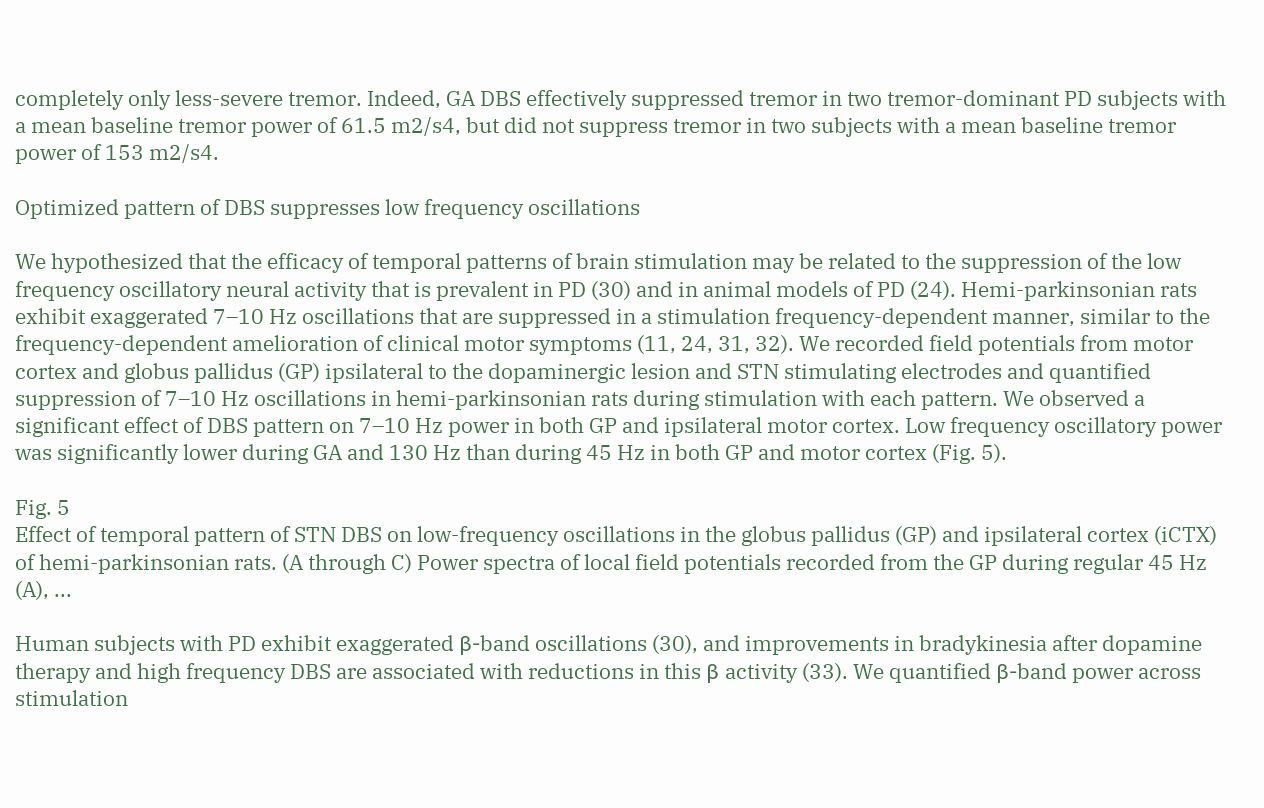completely only less-severe tremor. Indeed, GA DBS effectively suppressed tremor in two tremor-dominant PD subjects with a mean baseline tremor power of 61.5 m2/s4, but did not suppress tremor in two subjects with a mean baseline tremor power of 153 m2/s4.

Optimized pattern of DBS suppresses low frequency oscillations

We hypothesized that the efficacy of temporal patterns of brain stimulation may be related to the suppression of the low frequency oscillatory neural activity that is prevalent in PD (30) and in animal models of PD (24). Hemi-parkinsonian rats exhibit exaggerated 7–10 Hz oscillations that are suppressed in a stimulation frequency-dependent manner, similar to the frequency-dependent amelioration of clinical motor symptoms (11, 24, 31, 32). We recorded field potentials from motor cortex and globus pallidus (GP) ipsilateral to the dopaminergic lesion and STN stimulating electrodes and quantified suppression of 7–10 Hz oscillations in hemi-parkinsonian rats during stimulation with each pattern. We observed a significant effect of DBS pattern on 7–10 Hz power in both GP and ipsilateral motor cortex. Low frequency oscillatory power was significantly lower during GA and 130 Hz than during 45 Hz in both GP and motor cortex (Fig. 5).

Fig. 5
Effect of temporal pattern of STN DBS on low-frequency oscillations in the globus pallidus (GP) and ipsilateral cortex (iCTX) of hemi-parkinsonian rats. (A through C) Power spectra of local field potentials recorded from the GP during regular 45 Hz (A), ...

Human subjects with PD exhibit exaggerated β-band oscillations (30), and improvements in bradykinesia after dopamine therapy and high frequency DBS are associated with reductions in this β activity (33). We quantified β-band power across stimulation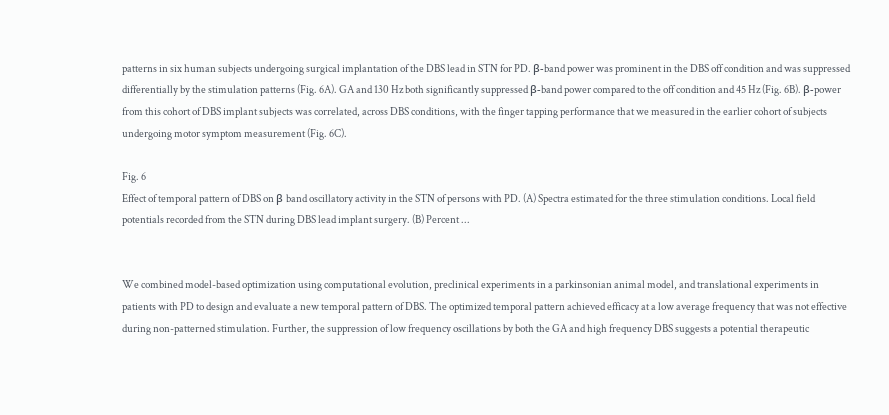patterns in six human subjects undergoing surgical implantation of the DBS lead in STN for PD. β-band power was prominent in the DBS off condition and was suppressed differentially by the stimulation patterns (Fig. 6A). GA and 130 Hz both significantly suppressed β-band power compared to the off condition and 45 Hz (Fig. 6B). β-power from this cohort of DBS implant subjects was correlated, across DBS conditions, with the finger tapping performance that we measured in the earlier cohort of subjects undergoing motor symptom measurement (Fig. 6C).

Fig. 6
Effect of temporal pattern of DBS on β band oscillatory activity in the STN of persons with PD. (A) Spectra estimated for the three stimulation conditions. Local field potentials recorded from the STN during DBS lead implant surgery. (B) Percent ...


We combined model-based optimization using computational evolution, preclinical experiments in a parkinsonian animal model, and translational experiments in patients with PD to design and evaluate a new temporal pattern of DBS. The optimized temporal pattern achieved efficacy at a low average frequency that was not effective during non-patterned stimulation. Further, the suppression of low frequency oscillations by both the GA and high frequency DBS suggests a potential therapeutic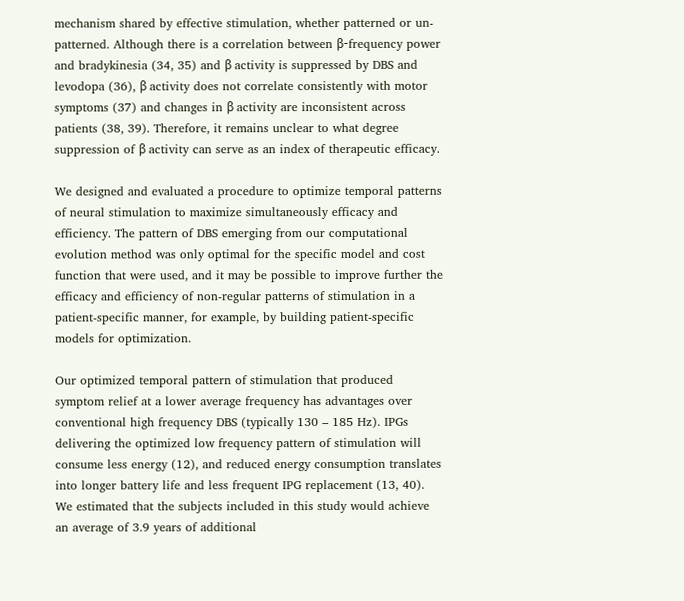mechanism shared by effective stimulation, whether patterned or un-patterned. Although there is a correlation between β-frequency power and bradykinesia (34, 35) and β activity is suppressed by DBS and levodopa (36), β activity does not correlate consistently with motor symptoms (37) and changes in β activity are inconsistent across patients (38, 39). Therefore, it remains unclear to what degree suppression of β activity can serve as an index of therapeutic efficacy.

We designed and evaluated a procedure to optimize temporal patterns of neural stimulation to maximize simultaneously efficacy and efficiency. The pattern of DBS emerging from our computational evolution method was only optimal for the specific model and cost function that were used, and it may be possible to improve further the efficacy and efficiency of non-regular patterns of stimulation in a patient-specific manner, for example, by building patient-specific models for optimization.

Our optimized temporal pattern of stimulation that produced symptom relief at a lower average frequency has advantages over conventional high frequency DBS (typically 130 – 185 Hz). IPGs delivering the optimized low frequency pattern of stimulation will consume less energy (12), and reduced energy consumption translates into longer battery life and less frequent IPG replacement (13, 40). We estimated that the subjects included in this study would achieve an average of 3.9 years of additional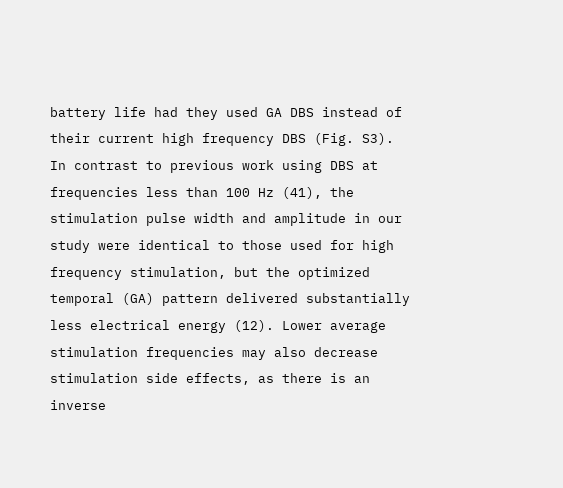battery life had they used GA DBS instead of their current high frequency DBS (Fig. S3). In contrast to previous work using DBS at frequencies less than 100 Hz (41), the stimulation pulse width and amplitude in our study were identical to those used for high frequency stimulation, but the optimized temporal (GA) pattern delivered substantially less electrical energy (12). Lower average stimulation frequencies may also decrease stimulation side effects, as there is an inverse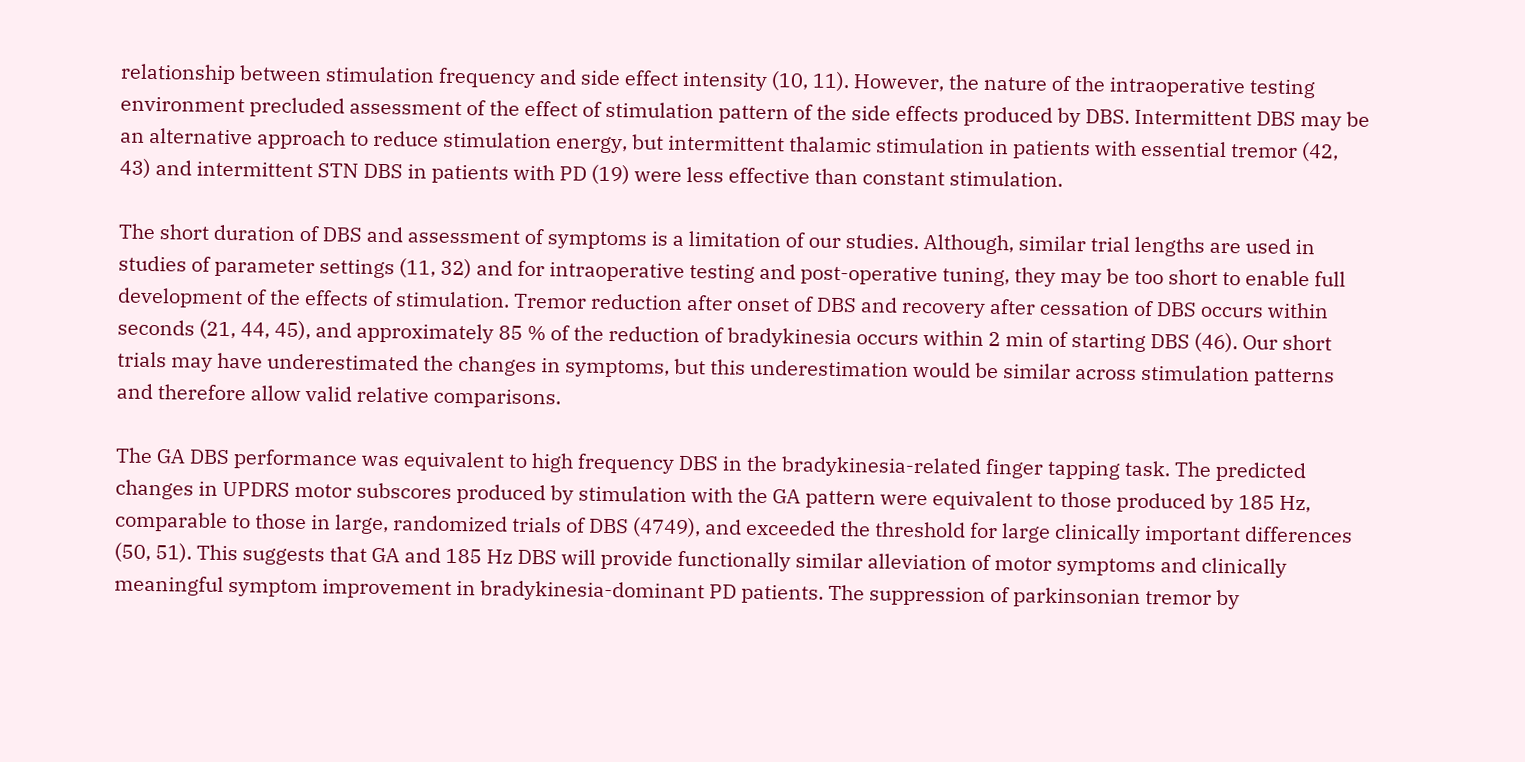relationship between stimulation frequency and side effect intensity (10, 11). However, the nature of the intraoperative testing environment precluded assessment of the effect of stimulation pattern of the side effects produced by DBS. Intermittent DBS may be an alternative approach to reduce stimulation energy, but intermittent thalamic stimulation in patients with essential tremor (42, 43) and intermittent STN DBS in patients with PD (19) were less effective than constant stimulation.

The short duration of DBS and assessment of symptoms is a limitation of our studies. Although, similar trial lengths are used in studies of parameter settings (11, 32) and for intraoperative testing and post-operative tuning, they may be too short to enable full development of the effects of stimulation. Tremor reduction after onset of DBS and recovery after cessation of DBS occurs within seconds (21, 44, 45), and approximately 85 % of the reduction of bradykinesia occurs within 2 min of starting DBS (46). Our short trials may have underestimated the changes in symptoms, but this underestimation would be similar across stimulation patterns and therefore allow valid relative comparisons.

The GA DBS performance was equivalent to high frequency DBS in the bradykinesia-related finger tapping task. The predicted changes in UPDRS motor subscores produced by stimulation with the GA pattern were equivalent to those produced by 185 Hz, comparable to those in large, randomized trials of DBS (4749), and exceeded the threshold for large clinically important differences (50, 51). This suggests that GA and 185 Hz DBS will provide functionally similar alleviation of motor symptoms and clinically meaningful symptom improvement in bradykinesia-dominant PD patients. The suppression of parkinsonian tremor by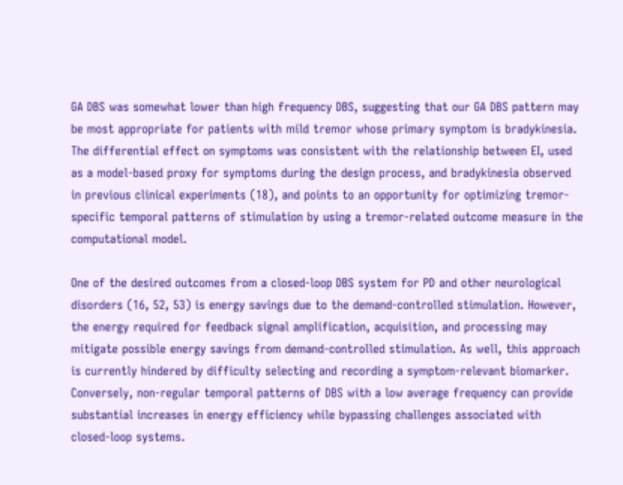GA DBS was somewhat lower than high frequency DBS, suggesting that our GA DBS pattern may be most appropriate for patients with mild tremor whose primary symptom is bradykinesia. The differential effect on symptoms was consistent with the relationship between EI, used as a model-based proxy for symptoms during the design process, and bradykinesia observed in previous clinical experiments (18), and points to an opportunity for optimizing tremor-specific temporal patterns of stimulation by using a tremor-related outcome measure in the computational model.

One of the desired outcomes from a closed-loop DBS system for PD and other neurological disorders (16, 52, 53) is energy savings due to the demand-controlled stimulation. However, the energy required for feedback signal amplification, acquisition, and processing may mitigate possible energy savings from demand-controlled stimulation. As well, this approach is currently hindered by difficulty selecting and recording a symptom-relevant biomarker. Conversely, non-regular temporal patterns of DBS with a low average frequency can provide substantial increases in energy efficiency while bypassing challenges associated with closed-loop systems.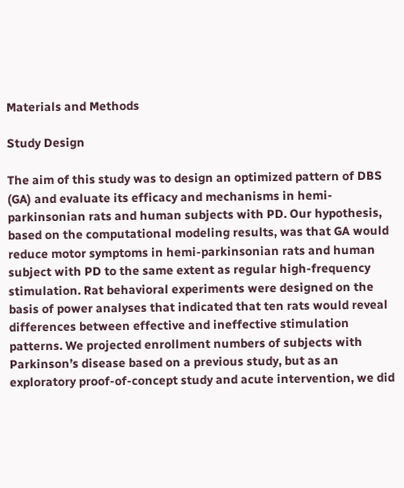Materials and Methods

Study Design

The aim of this study was to design an optimized pattern of DBS (GA) and evaluate its efficacy and mechanisms in hemi-parkinsonian rats and human subjects with PD. Our hypothesis, based on the computational modeling results, was that GA would reduce motor symptoms in hemi-parkinsonian rats and human subject with PD to the same extent as regular high-frequency stimulation. Rat behavioral experiments were designed on the basis of power analyses that indicated that ten rats would reveal differences between effective and ineffective stimulation patterns. We projected enrollment numbers of subjects with Parkinson’s disease based on a previous study, but as an exploratory proof-of-concept study and acute intervention, we did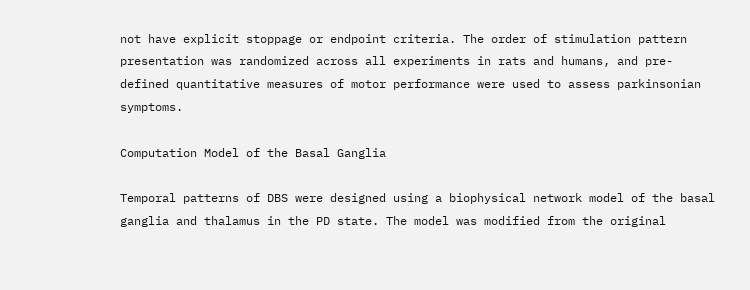not have explicit stoppage or endpoint criteria. The order of stimulation pattern presentation was randomized across all experiments in rats and humans, and pre-defined quantitative measures of motor performance were used to assess parkinsonian symptoms.

Computation Model of the Basal Ganglia

Temporal patterns of DBS were designed using a biophysical network model of the basal ganglia and thalamus in the PD state. The model was modified from the original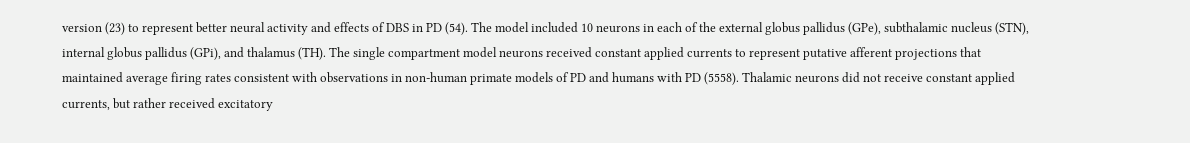version (23) to represent better neural activity and effects of DBS in PD (54). The model included 10 neurons in each of the external globus pallidus (GPe), subthalamic nucleus (STN), internal globus pallidus (GPi), and thalamus (TH). The single compartment model neurons received constant applied currents to represent putative afferent projections that maintained average firing rates consistent with observations in non-human primate models of PD and humans with PD (5558). Thalamic neurons did not receive constant applied currents, but rather received excitatory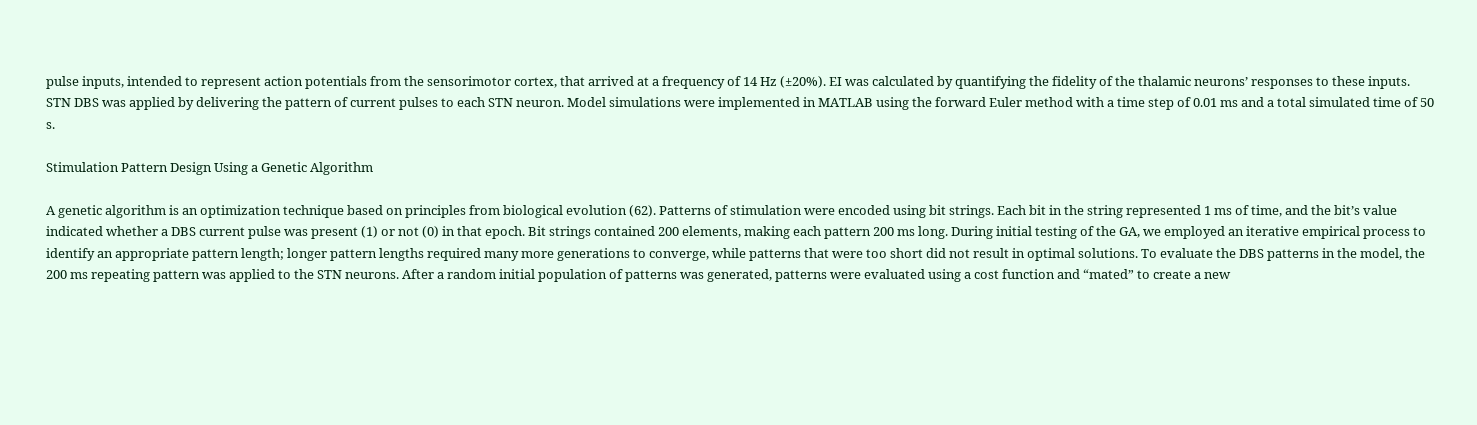pulse inputs, intended to represent action potentials from the sensorimotor cortex, that arrived at a frequency of 14 Hz (±20%). EI was calculated by quantifying the fidelity of the thalamic neurons’ responses to these inputs. STN DBS was applied by delivering the pattern of current pulses to each STN neuron. Model simulations were implemented in MATLAB using the forward Euler method with a time step of 0.01 ms and a total simulated time of 50 s.

Stimulation Pattern Design Using a Genetic Algorithm

A genetic algorithm is an optimization technique based on principles from biological evolution (62). Patterns of stimulation were encoded using bit strings. Each bit in the string represented 1 ms of time, and the bit’s value indicated whether a DBS current pulse was present (1) or not (0) in that epoch. Bit strings contained 200 elements, making each pattern 200 ms long. During initial testing of the GA, we employed an iterative empirical process to identify an appropriate pattern length; longer pattern lengths required many more generations to converge, while patterns that were too short did not result in optimal solutions. To evaluate the DBS patterns in the model, the 200 ms repeating pattern was applied to the STN neurons. After a random initial population of patterns was generated, patterns were evaluated using a cost function and “mated” to create a new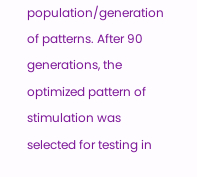population/generation of patterns. After 90 generations, the optimized pattern of stimulation was selected for testing in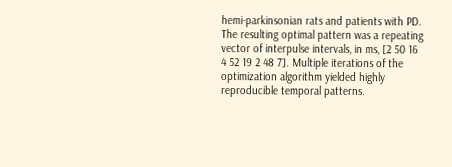hemi-parkinsonian rats and patients with PD. The resulting optimal pattern was a repeating vector of interpulse intervals, in ms, [2 50 16 4 52 19 2 48 7]. Multiple iterations of the optimization algorithm yielded highly reproducible temporal patterns.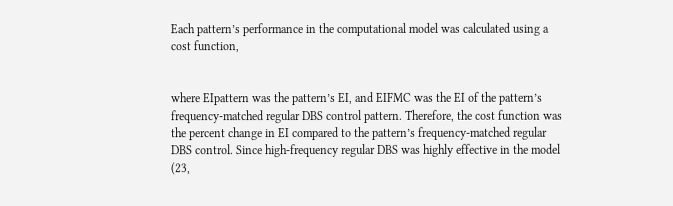Each pattern’s performance in the computational model was calculated using a cost function,


where EIpattern was the pattern’s EI, and EIFMC was the EI of the pattern’s frequency-matched regular DBS control pattern. Therefore, the cost function was the percent change in EI compared to the pattern’s frequency-matched regular DBS control. Since high-frequency regular DBS was highly effective in the model (23,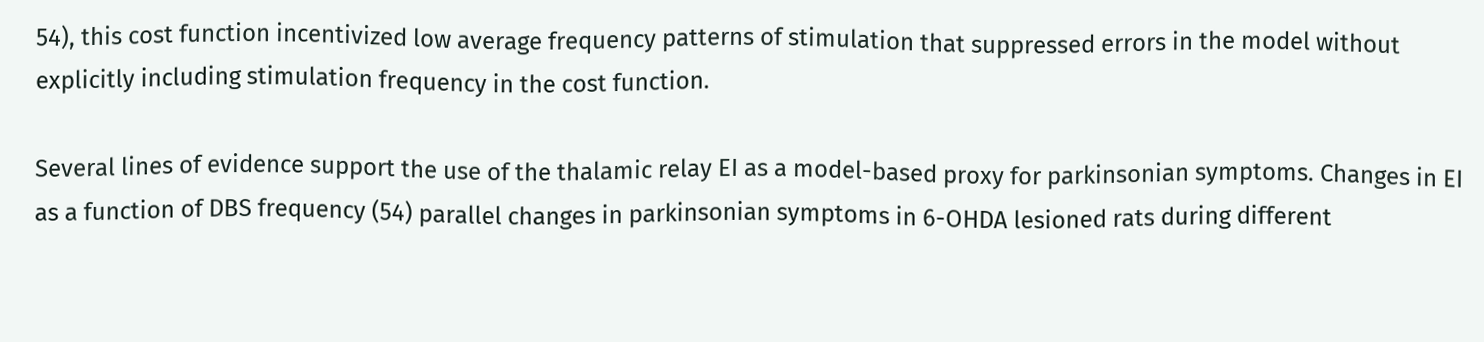54), this cost function incentivized low average frequency patterns of stimulation that suppressed errors in the model without explicitly including stimulation frequency in the cost function.

Several lines of evidence support the use of the thalamic relay EI as a model-based proxy for parkinsonian symptoms. Changes in EI as a function of DBS frequency (54) parallel changes in parkinsonian symptoms in 6-OHDA lesioned rats during different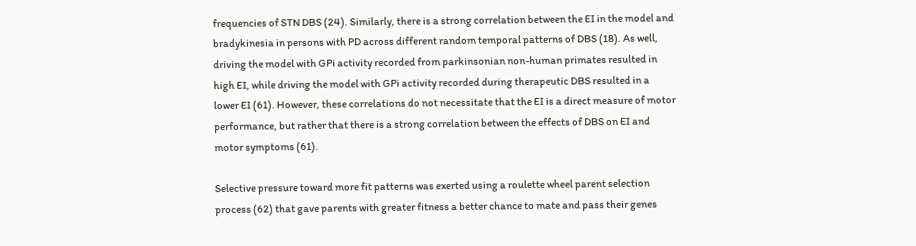frequencies of STN DBS (24). Similarly, there is a strong correlation between the EI in the model and bradykinesia in persons with PD across different random temporal patterns of DBS (18). As well, driving the model with GPi activity recorded from parkinsonian non-human primates resulted in high EI, while driving the model with GPi activity recorded during therapeutic DBS resulted in a lower EI (61). However, these correlations do not necessitate that the EI is a direct measure of motor performance, but rather that there is a strong correlation between the effects of DBS on EI and motor symptoms (61).

Selective pressure toward more fit patterns was exerted using a roulette wheel parent selection process (62) that gave parents with greater fitness a better chance to mate and pass their genes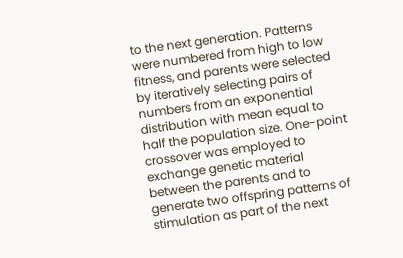to the next generation. Patterns were numbered from high to low fitness, and parents were selected by iteratively selecting pairs of numbers from an exponential distribution with mean equal to half the population size. One-point crossover was employed to exchange genetic material between the parents and to generate two offspring patterns of stimulation as part of the next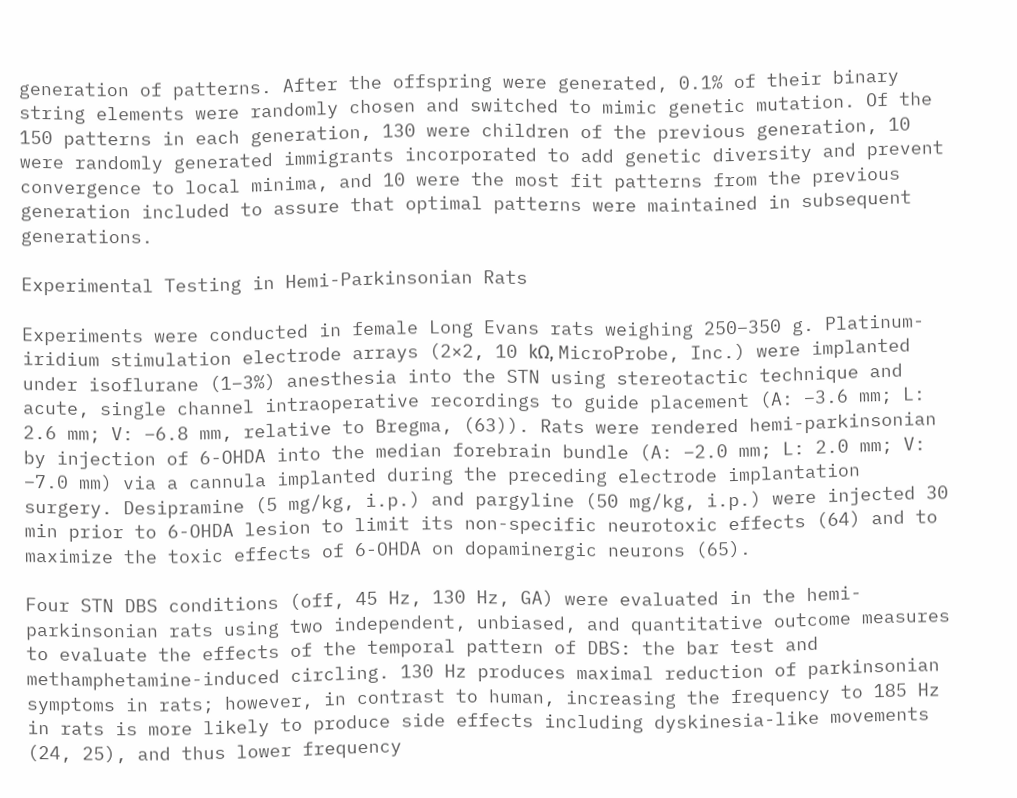generation of patterns. After the offspring were generated, 0.1% of their binary string elements were randomly chosen and switched to mimic genetic mutation. Of the 150 patterns in each generation, 130 were children of the previous generation, 10 were randomly generated immigrants incorporated to add genetic diversity and prevent convergence to local minima, and 10 were the most fit patterns from the previous generation included to assure that optimal patterns were maintained in subsequent generations.

Experimental Testing in Hemi-Parkinsonian Rats

Experiments were conducted in female Long Evans rats weighing 250–350 g. Platinum-iridium stimulation electrode arrays (2×2, 10 kΩ, MicroProbe, Inc.) were implanted under isoflurane (1–3%) anesthesia into the STN using stereotactic technique and acute, single channel intraoperative recordings to guide placement (A: −3.6 mm; L: 2.6 mm; V: −6.8 mm, relative to Bregma, (63)). Rats were rendered hemi-parkinsonian by injection of 6-OHDA into the median forebrain bundle (A: −2.0 mm; L: 2.0 mm; V: −7.0 mm) via a cannula implanted during the preceding electrode implantation surgery. Desipramine (5 mg/kg, i.p.) and pargyline (50 mg/kg, i.p.) were injected 30 min prior to 6-OHDA lesion to limit its non-specific neurotoxic effects (64) and to maximize the toxic effects of 6-OHDA on dopaminergic neurons (65).

Four STN DBS conditions (off, 45 Hz, 130 Hz, GA) were evaluated in the hemi-parkinsonian rats using two independent, unbiased, and quantitative outcome measures to evaluate the effects of the temporal pattern of DBS: the bar test and methamphetamine-induced circling. 130 Hz produces maximal reduction of parkinsonian symptoms in rats; however, in contrast to human, increasing the frequency to 185 Hz in rats is more likely to produce side effects including dyskinesia-like movements (24, 25), and thus lower frequency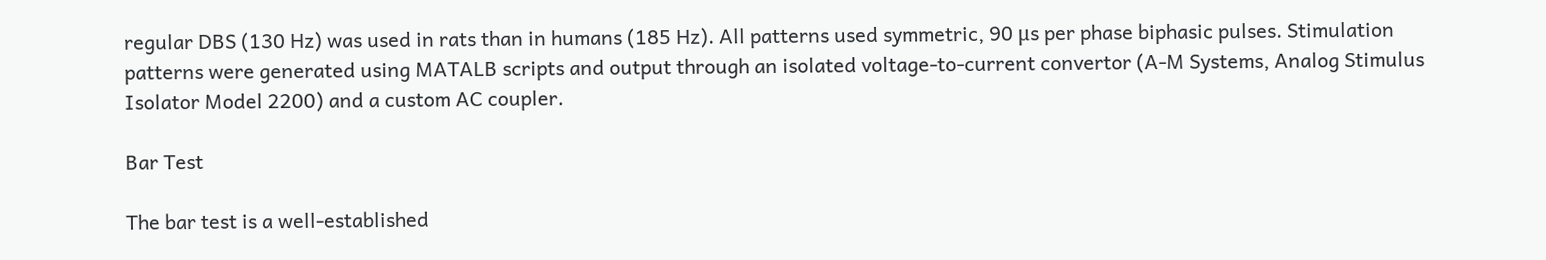regular DBS (130 Hz) was used in rats than in humans (185 Hz). All patterns used symmetric, 90 μs per phase biphasic pulses. Stimulation patterns were generated using MATALB scripts and output through an isolated voltage-to-current convertor (A-M Systems, Analog Stimulus Isolator Model 2200) and a custom AC coupler.

Bar Test

The bar test is a well-established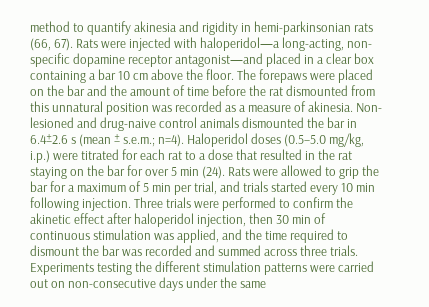method to quantify akinesia and rigidity in hemi-parkinsonian rats (66, 67). Rats were injected with haloperidol—a long-acting, non-specific dopamine receptor antagonist—and placed in a clear box containing a bar 10 cm above the floor. The forepaws were placed on the bar and the amount of time before the rat dismounted from this unnatural position was recorded as a measure of akinesia. Non-lesioned and drug-naive control animals dismounted the bar in 6.4±2.6 s (mean ± s.e.m.; n=4). Haloperidol doses (0.5–5.0 mg/kg, i.p.) were titrated for each rat to a dose that resulted in the rat staying on the bar for over 5 min (24). Rats were allowed to grip the bar for a maximum of 5 min per trial, and trials started every 10 min following injection. Three trials were performed to confirm the akinetic effect after haloperidol injection, then 30 min of continuous stimulation was applied, and the time required to dismount the bar was recorded and summed across three trials. Experiments testing the different stimulation patterns were carried out on non-consecutive days under the same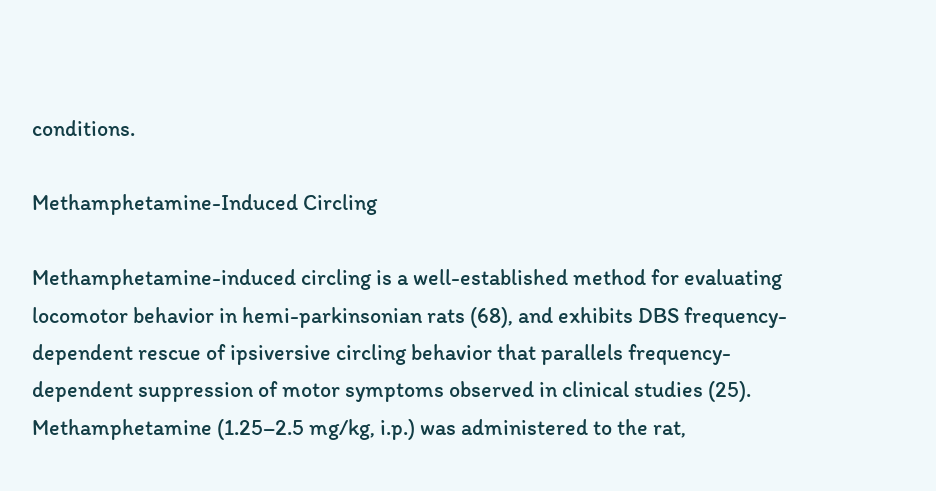conditions.

Methamphetamine-Induced Circling

Methamphetamine-induced circling is a well-established method for evaluating locomotor behavior in hemi-parkinsonian rats (68), and exhibits DBS frequency-dependent rescue of ipsiversive circling behavior that parallels frequency-dependent suppression of motor symptoms observed in clinical studies (25). Methamphetamine (1.25–2.5 mg/kg, i.p.) was administered to the rat,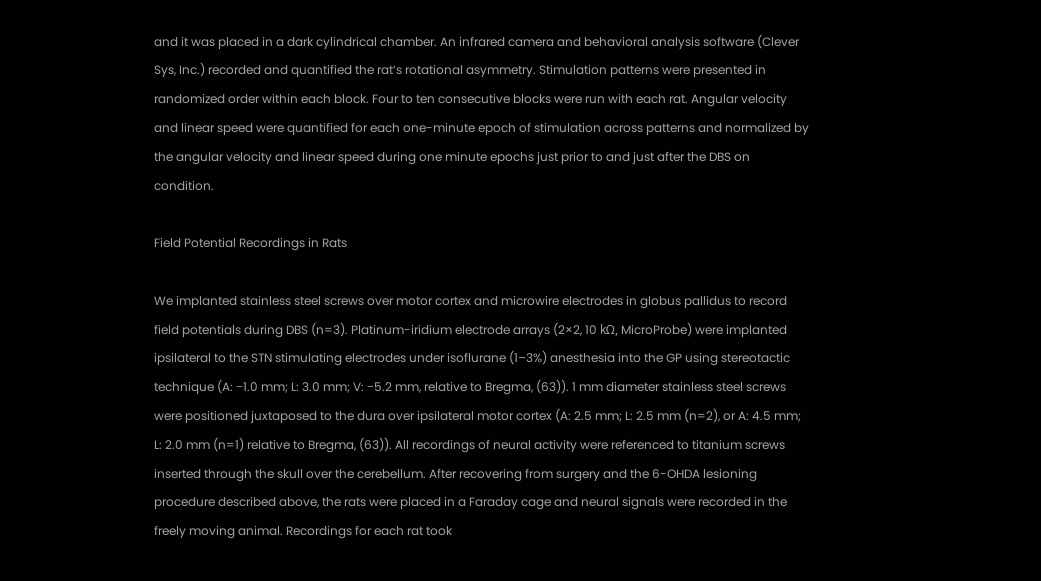and it was placed in a dark cylindrical chamber. An infrared camera and behavioral analysis software (Clever Sys, Inc.) recorded and quantified the rat’s rotational asymmetry. Stimulation patterns were presented in randomized order within each block. Four to ten consecutive blocks were run with each rat. Angular velocity and linear speed were quantified for each one-minute epoch of stimulation across patterns and normalized by the angular velocity and linear speed during one minute epochs just prior to and just after the DBS on condition.

Field Potential Recordings in Rats

We implanted stainless steel screws over motor cortex and microwire electrodes in globus pallidus to record field potentials during DBS (n=3). Platinum-iridium electrode arrays (2×2, 10 kΩ, MicroProbe) were implanted ipsilateral to the STN stimulating electrodes under isoflurane (1–3%) anesthesia into the GP using stereotactic technique (A: −1.0 mm; L: 3.0 mm; V: −5.2 mm, relative to Bregma, (63)). 1 mm diameter stainless steel screws were positioned juxtaposed to the dura over ipsilateral motor cortex (A: 2.5 mm; L: 2.5 mm (n=2), or A: 4.5 mm; L: 2.0 mm (n=1) relative to Bregma, (63)). All recordings of neural activity were referenced to titanium screws inserted through the skull over the cerebellum. After recovering from surgery and the 6-OHDA lesioning procedure described above, the rats were placed in a Faraday cage and neural signals were recorded in the freely moving animal. Recordings for each rat took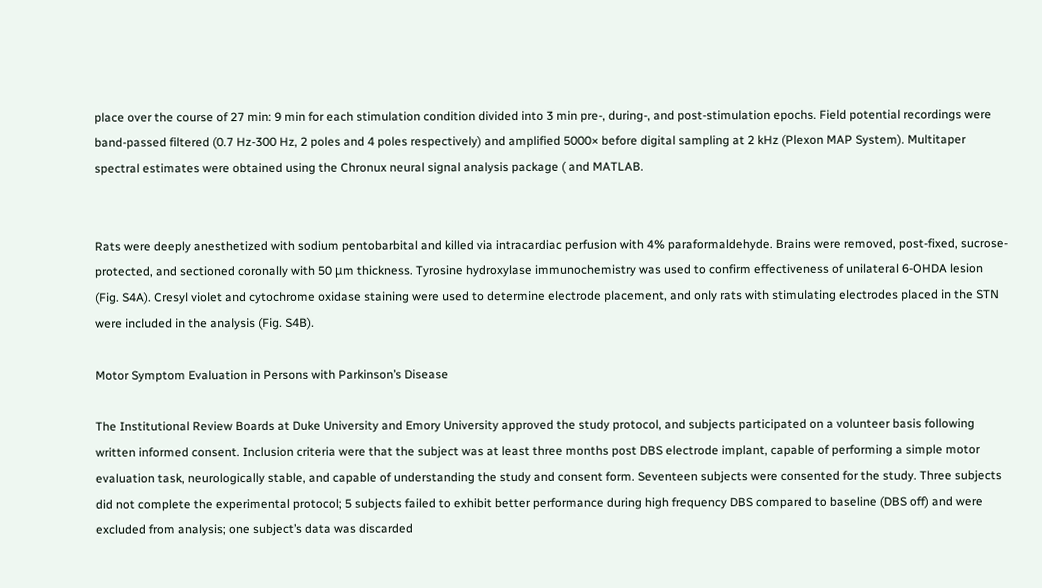place over the course of 27 min: 9 min for each stimulation condition divided into 3 min pre-, during-, and post-stimulation epochs. Field potential recordings were band-passed filtered (0.7 Hz-300 Hz, 2 poles and 4 poles respectively) and amplified 5000× before digital sampling at 2 kHz (Plexon MAP System). Multitaper spectral estimates were obtained using the Chronux neural signal analysis package ( and MATLAB.


Rats were deeply anesthetized with sodium pentobarbital and killed via intracardiac perfusion with 4% paraformaldehyde. Brains were removed, post-fixed, sucrose-protected, and sectioned coronally with 50 μm thickness. Tyrosine hydroxylase immunochemistry was used to confirm effectiveness of unilateral 6-OHDA lesion (Fig. S4A). Cresyl violet and cytochrome oxidase staining were used to determine electrode placement, and only rats with stimulating electrodes placed in the STN were included in the analysis (Fig. S4B).

Motor Symptom Evaluation in Persons with Parkinson’s Disease

The Institutional Review Boards at Duke University and Emory University approved the study protocol, and subjects participated on a volunteer basis following written informed consent. Inclusion criteria were that the subject was at least three months post DBS electrode implant, capable of performing a simple motor evaluation task, neurologically stable, and capable of understanding the study and consent form. Seventeen subjects were consented for the study. Three subjects did not complete the experimental protocol; 5 subjects failed to exhibit better performance during high frequency DBS compared to baseline (DBS off) and were excluded from analysis; one subject’s data was discarded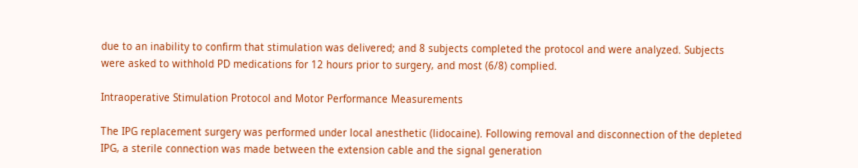due to an inability to confirm that stimulation was delivered; and 8 subjects completed the protocol and were analyzed. Subjects were asked to withhold PD medications for 12 hours prior to surgery, and most (6/8) complied.

Intraoperative Stimulation Protocol and Motor Performance Measurements

The IPG replacement surgery was performed under local anesthetic (lidocaine). Following removal and disconnection of the depleted IPG, a sterile connection was made between the extension cable and the signal generation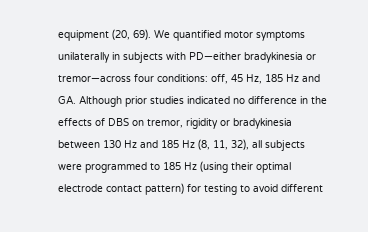equipment (20, 69). We quantified motor symptoms unilaterally in subjects with PD—either bradykinesia or tremor—across four conditions: off, 45 Hz, 185 Hz and GA. Although prior studies indicated no difference in the effects of DBS on tremor, rigidity or bradykinesia between 130 Hz and 185 Hz (8, 11, 32), all subjects were programmed to 185 Hz (using their optimal electrode contact pattern) for testing to avoid different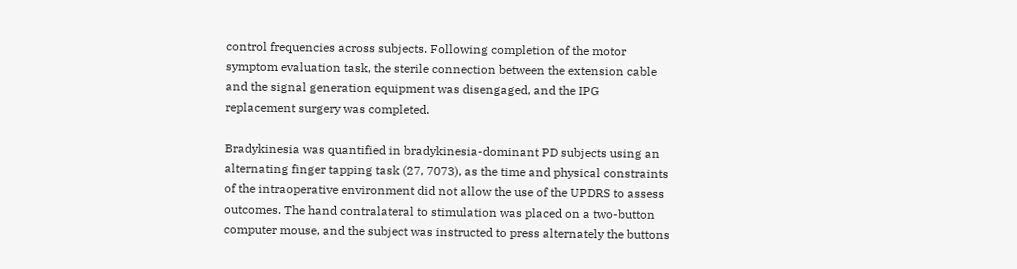control frequencies across subjects. Following completion of the motor symptom evaluation task, the sterile connection between the extension cable and the signal generation equipment was disengaged, and the IPG replacement surgery was completed.

Bradykinesia was quantified in bradykinesia-dominant PD subjects using an alternating finger tapping task (27, 7073), as the time and physical constraints of the intraoperative environment did not allow the use of the UPDRS to assess outcomes. The hand contralateral to stimulation was placed on a two-button computer mouse, and the subject was instructed to press alternately the buttons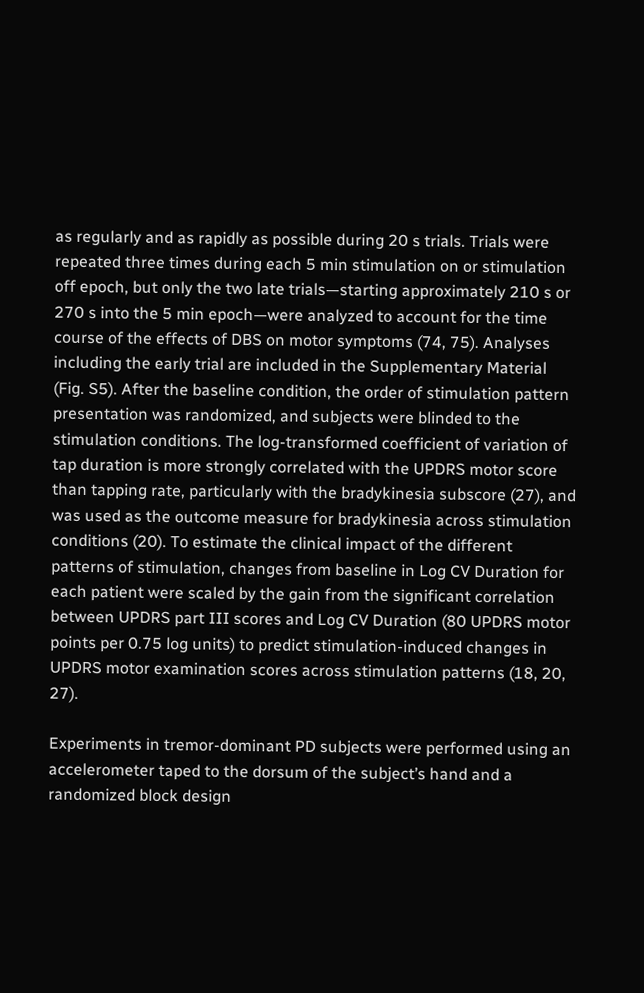as regularly and as rapidly as possible during 20 s trials. Trials were repeated three times during each 5 min stimulation on or stimulation off epoch, but only the two late trials—starting approximately 210 s or 270 s into the 5 min epoch—were analyzed to account for the time course of the effects of DBS on motor symptoms (74, 75). Analyses including the early trial are included in the Supplementary Material (Fig. S5). After the baseline condition, the order of stimulation pattern presentation was randomized, and subjects were blinded to the stimulation conditions. The log-transformed coefficient of variation of tap duration is more strongly correlated with the UPDRS motor score than tapping rate, particularly with the bradykinesia subscore (27), and was used as the outcome measure for bradykinesia across stimulation conditions (20). To estimate the clinical impact of the different patterns of stimulation, changes from baseline in Log CV Duration for each patient were scaled by the gain from the significant correlation between UPDRS part III scores and Log CV Duration (80 UPDRS motor points per 0.75 log units) to predict stimulation-induced changes in UPDRS motor examination scores across stimulation patterns (18, 20, 27).

Experiments in tremor-dominant PD subjects were performed using an accelerometer taped to the dorsum of the subject’s hand and a randomized block design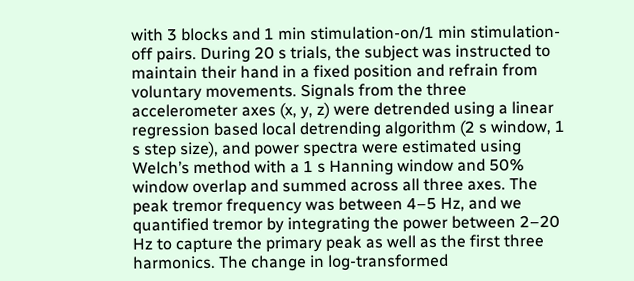with 3 blocks and 1 min stimulation-on/1 min stimulation-off pairs. During 20 s trials, the subject was instructed to maintain their hand in a fixed position and refrain from voluntary movements. Signals from the three accelerometer axes (x, y, z) were detrended using a linear regression based local detrending algorithm (2 s window, 1 s step size), and power spectra were estimated using Welch’s method with a 1 s Hanning window and 50% window overlap and summed across all three axes. The peak tremor frequency was between 4–5 Hz, and we quantified tremor by integrating the power between 2–20 Hz to capture the primary peak as well as the first three harmonics. The change in log-transformed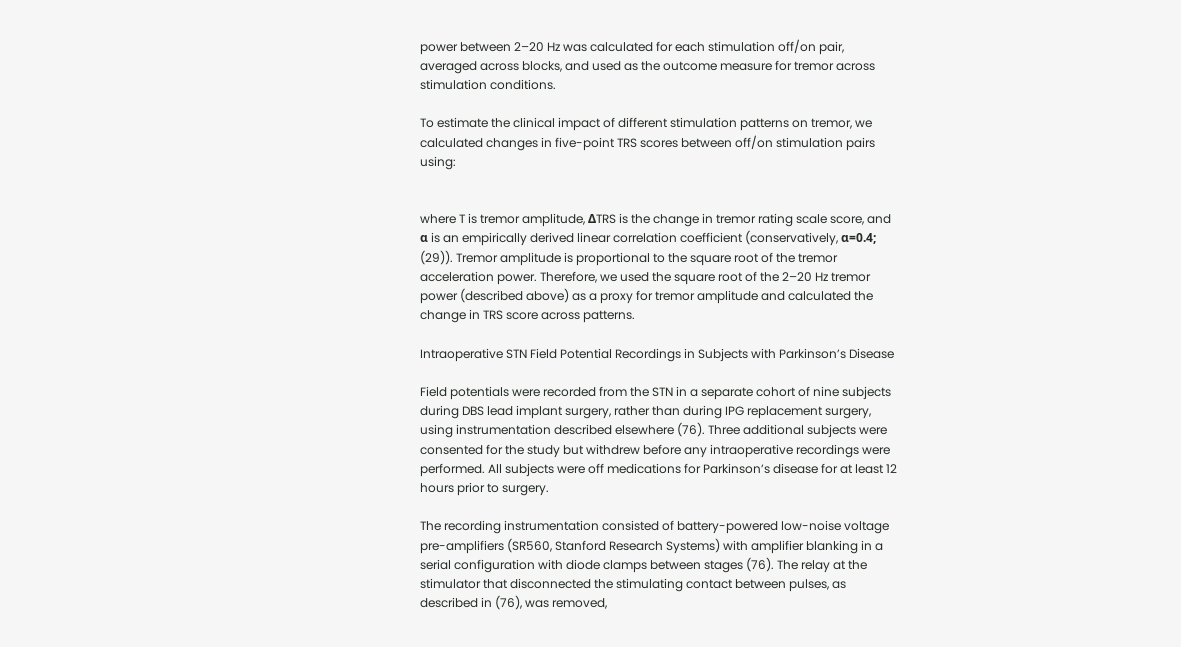power between 2–20 Hz was calculated for each stimulation off/on pair, averaged across blocks, and used as the outcome measure for tremor across stimulation conditions.

To estimate the clinical impact of different stimulation patterns on tremor, we calculated changes in five-point TRS scores between off/on stimulation pairs using:


where T is tremor amplitude, ΔTRS is the change in tremor rating scale score, and α is an empirically derived linear correlation coefficient (conservatively, α=0.4; (29)). Tremor amplitude is proportional to the square root of the tremor acceleration power. Therefore, we used the square root of the 2–20 Hz tremor power (described above) as a proxy for tremor amplitude and calculated the change in TRS score across patterns.

Intraoperative STN Field Potential Recordings in Subjects with Parkinson’s Disease

Field potentials were recorded from the STN in a separate cohort of nine subjects during DBS lead implant surgery, rather than during IPG replacement surgery, using instrumentation described elsewhere (76). Three additional subjects were consented for the study but withdrew before any intraoperative recordings were performed. All subjects were off medications for Parkinson’s disease for at least 12 hours prior to surgery.

The recording instrumentation consisted of battery-powered low-noise voltage pre-amplifiers (SR560, Stanford Research Systems) with amplifier blanking in a serial configuration with diode clamps between stages (76). The relay at the stimulator that disconnected the stimulating contact between pulses, as described in (76), was removed,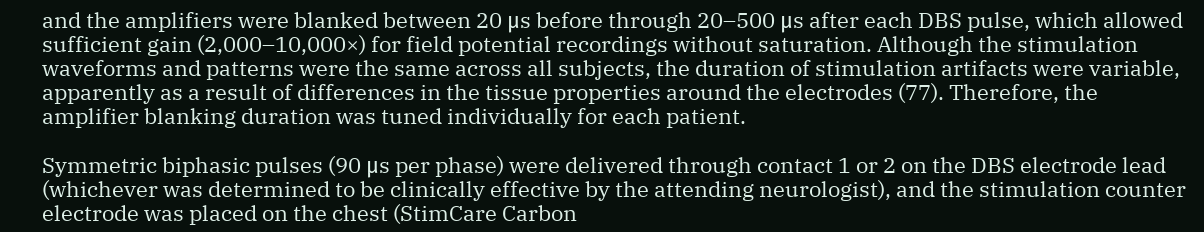and the amplifiers were blanked between 20 μs before through 20–500 μs after each DBS pulse, which allowed sufficient gain (2,000–10,000×) for field potential recordings without saturation. Although the stimulation waveforms and patterns were the same across all subjects, the duration of stimulation artifacts were variable, apparently as a result of differences in the tissue properties around the electrodes (77). Therefore, the amplifier blanking duration was tuned individually for each patient.

Symmetric biphasic pulses (90 μs per phase) were delivered through contact 1 or 2 on the DBS electrode lead (whichever was determined to be clinically effective by the attending neurologist), and the stimulation counter electrode was placed on the chest (StimCare Carbon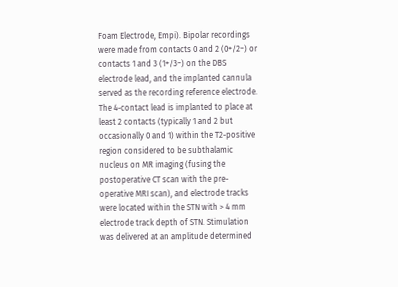Foam Electrode, Empi). Bipolar recordings were made from contacts 0 and 2 (0+/2−) or contacts 1 and 3 (1+/3−) on the DBS electrode lead, and the implanted cannula served as the recording reference electrode. The 4-contact lead is implanted to place at least 2 contacts (typically 1 and 2 but occasionally 0 and 1) within the T2-positive region considered to be subthalamic nucleus on MR imaging (fusing the postoperative CT scan with the pre-operative MRI scan), and electrode tracks were located within the STN with > 4 mm electrode track depth of STN. Stimulation was delivered at an amplitude determined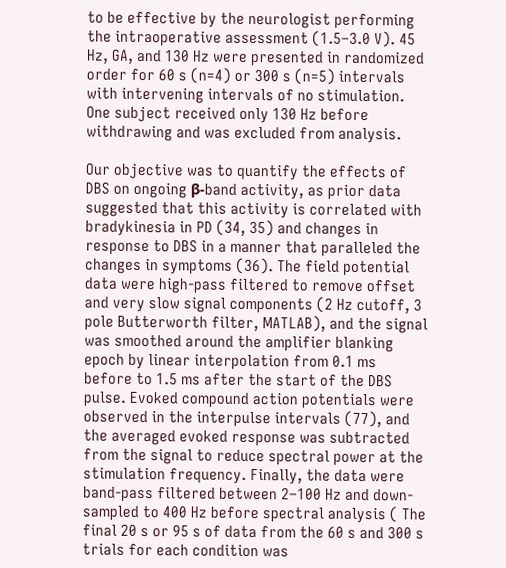to be effective by the neurologist performing the intraoperative assessment (1.5–3.0 V). 45 Hz, GA, and 130 Hz were presented in randomized order for 60 s (n=4) or 300 s (n=5) intervals with intervening intervals of no stimulation. One subject received only 130 Hz before withdrawing and was excluded from analysis.

Our objective was to quantify the effects of DBS on ongoing β-band activity, as prior data suggested that this activity is correlated with bradykinesia in PD (34, 35) and changes in response to DBS in a manner that paralleled the changes in symptoms (36). The field potential data were high-pass filtered to remove offset and very slow signal components (2 Hz cutoff, 3 pole Butterworth filter, MATLAB), and the signal was smoothed around the amplifier blanking epoch by linear interpolation from 0.1 ms before to 1.5 ms after the start of the DBS pulse. Evoked compound action potentials were observed in the interpulse intervals (77), and the averaged evoked response was subtracted from the signal to reduce spectral power at the stimulation frequency. Finally, the data were band-pass filtered between 2–100 Hz and down-sampled to 400 Hz before spectral analysis ( The final 20 s or 95 s of data from the 60 s and 300 s trials for each condition was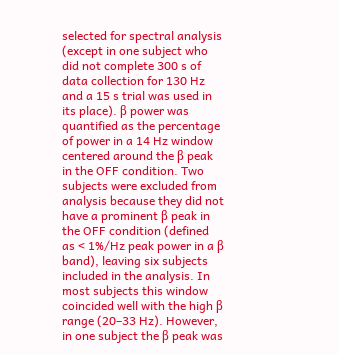selected for spectral analysis (except in one subject who did not complete 300 s of data collection for 130 Hz and a 15 s trial was used in its place). β power was quantified as the percentage of power in a 14 Hz window centered around the β peak in the OFF condition. Two subjects were excluded from analysis because they did not have a prominent β peak in the OFF condition (defined as < 1%/Hz peak power in a β band), leaving six subjects included in the analysis. In most subjects this window coincided well with the high β range (20–33 Hz). However, in one subject the β peak was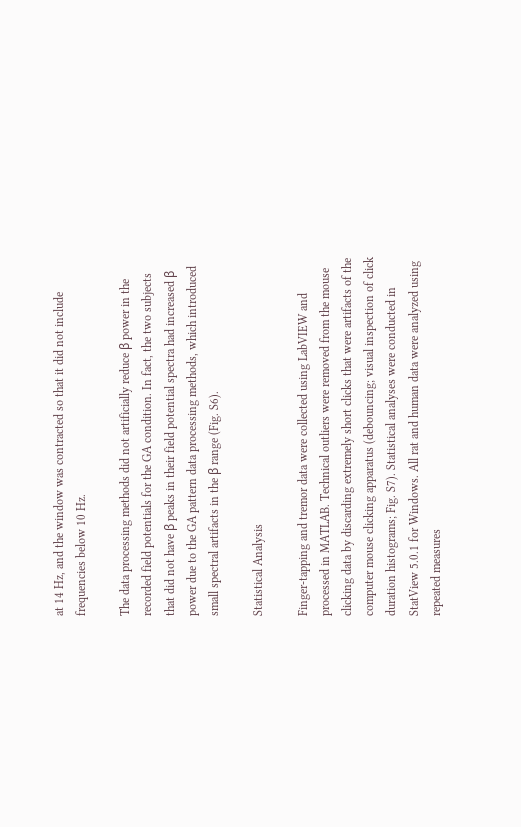at 14 Hz, and the window was contracted so that it did not include frequencies below 10 Hz.

The data processing methods did not artificially reduce β power in the recorded field potentials for the GA condition. In fact, the two subjects that did not have β peaks in their field potential spectra had increased β power due to the GA pattern data processing methods, which introduced small spectral artifacts in the β range (Fig. S6).

Statistical Analysis

Finger-tapping and tremor data were collected using LabVIEW and processed in MATLAB. Technical outliers were removed from the mouse clicking data by discarding extremely short clicks that were artifacts of the computer mouse clicking apparatus (debouncing; visual inspection of click duration histograms; Fig. S7). Statistical analyses were conducted in StatView 5.0.1 for Windows. All rat and human data were analyzed using repeated measures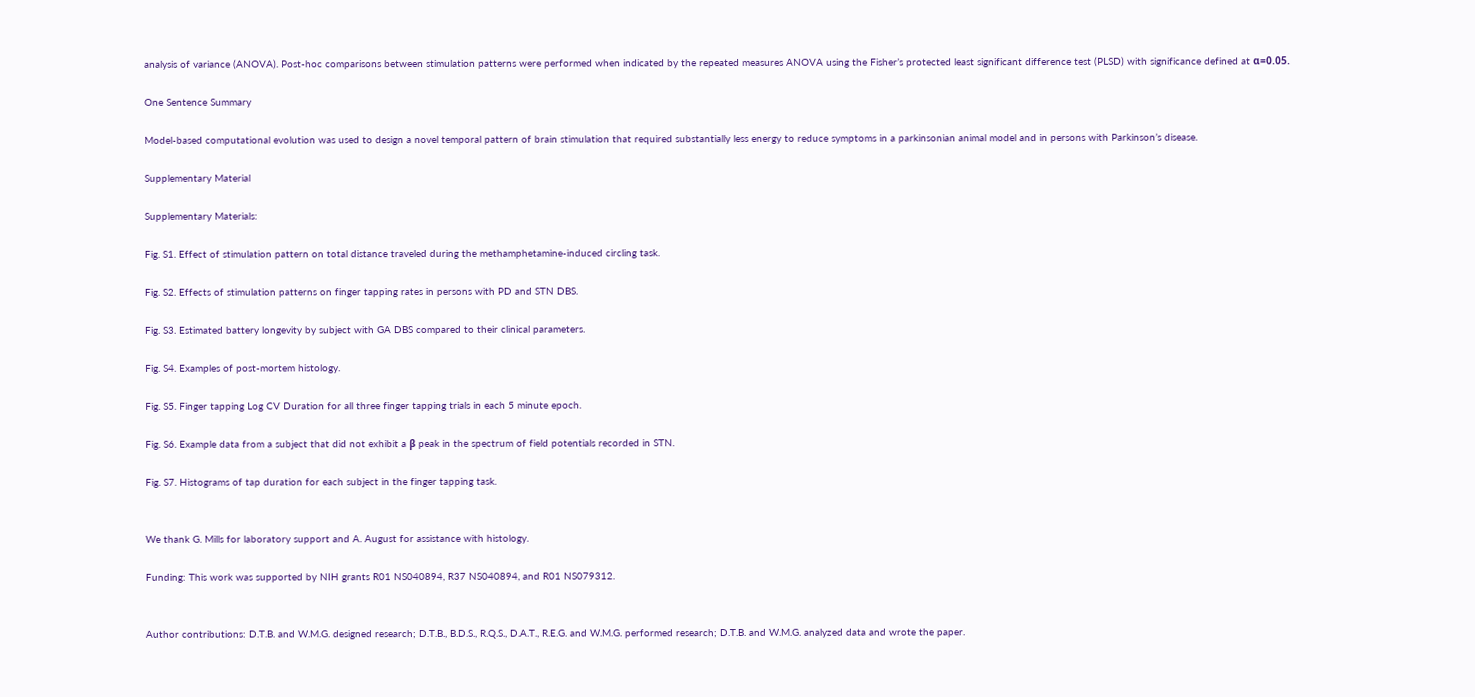analysis of variance (ANOVA). Post-hoc comparisons between stimulation patterns were performed when indicated by the repeated measures ANOVA using the Fisher’s protected least significant difference test (PLSD) with significance defined at α=0.05.

One Sentence Summary

Model-based computational evolution was used to design a novel temporal pattern of brain stimulation that required substantially less energy to reduce symptoms in a parkinsonian animal model and in persons with Parkinson’s disease.

Supplementary Material

Supplementary Materials:

Fig. S1. Effect of stimulation pattern on total distance traveled during the methamphetamine-induced circling task.

Fig. S2. Effects of stimulation patterns on finger tapping rates in persons with PD and STN DBS.

Fig. S3. Estimated battery longevity by subject with GA DBS compared to their clinical parameters.

Fig. S4. Examples of post-mortem histology.

Fig. S5. Finger tapping Log CV Duration for all three finger tapping trials in each 5 minute epoch.

Fig. S6. Example data from a subject that did not exhibit a β peak in the spectrum of field potentials recorded in STN.

Fig. S7. Histograms of tap duration for each subject in the finger tapping task.


We thank G. Mills for laboratory support and A. August for assistance with histology.

Funding: This work was supported by NIH grants R01 NS040894, R37 NS040894, and R01 NS079312.


Author contributions: D.T.B. and W.M.G. designed research; D.T.B., B.D.S., R.Q.S., D.A.T., R.E.G. and W.M.G. performed research; D.T.B. and W.M.G. analyzed data and wrote the paper.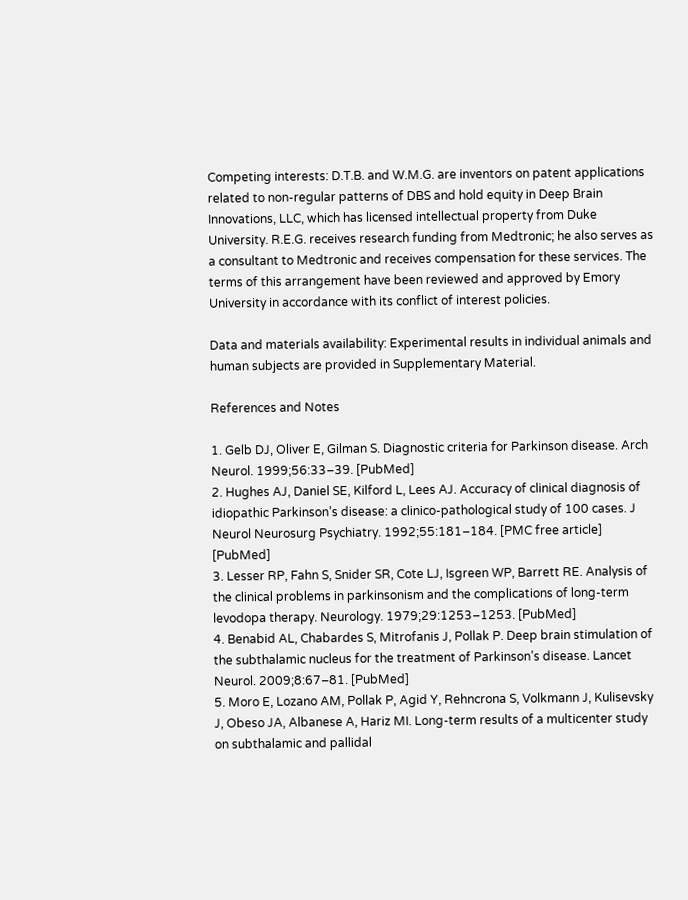Competing interests: D.T.B. and W.M.G. are inventors on patent applications related to non-regular patterns of DBS and hold equity in Deep Brain Innovations, LLC, which has licensed intellectual property from Duke University. R.E.G. receives research funding from Medtronic; he also serves as a consultant to Medtronic and receives compensation for these services. The terms of this arrangement have been reviewed and approved by Emory University in accordance with its conflict of interest policies.

Data and materials availability: Experimental results in individual animals and human subjects are provided in Supplementary Material.

References and Notes

1. Gelb DJ, Oliver E, Gilman S. Diagnostic criteria for Parkinson disease. Arch Neurol. 1999;56:33–39. [PubMed]
2. Hughes AJ, Daniel SE, Kilford L, Lees AJ. Accuracy of clinical diagnosis of idiopathic Parkinson’s disease: a clinico-pathological study of 100 cases. J Neurol Neurosurg Psychiatry. 1992;55:181–184. [PMC free article] [PubMed]
3. Lesser RP, Fahn S, Snider SR, Cote LJ, Isgreen WP, Barrett RE. Analysis of the clinical problems in parkinsonism and the complications of long-term levodopa therapy. Neurology. 1979;29:1253–1253. [PubMed]
4. Benabid AL, Chabardes S, Mitrofanis J, Pollak P. Deep brain stimulation of the subthalamic nucleus for the treatment of Parkinson’s disease. Lancet Neurol. 2009;8:67–81. [PubMed]
5. Moro E, Lozano AM, Pollak P, Agid Y, Rehncrona S, Volkmann J, Kulisevsky J, Obeso JA, Albanese A, Hariz MI. Long-term results of a multicenter study on subthalamic and pallidal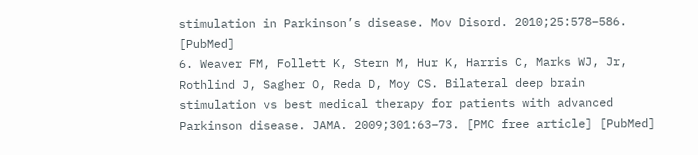stimulation in Parkinson’s disease. Mov Disord. 2010;25:578–586. [PubMed]
6. Weaver FM, Follett K, Stern M, Hur K, Harris C, Marks WJ, Jr, Rothlind J, Sagher O, Reda D, Moy CS. Bilateral deep brain stimulation vs best medical therapy for patients with advanced Parkinson disease. JAMA. 2009;301:63–73. [PMC free article] [PubMed]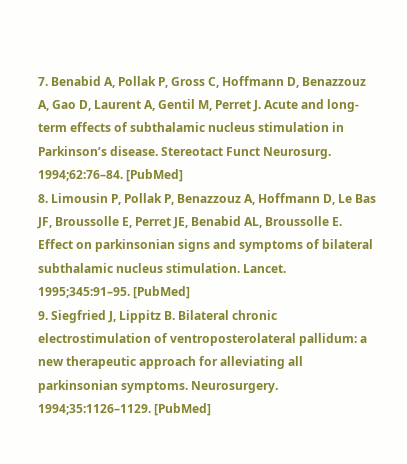7. Benabid A, Pollak P, Gross C, Hoffmann D, Benazzouz A, Gao D, Laurent A, Gentil M, Perret J. Acute and long-term effects of subthalamic nucleus stimulation in Parkinson’s disease. Stereotact Funct Neurosurg. 1994;62:76–84. [PubMed]
8. Limousin P, Pollak P, Benazzouz A, Hoffmann D, Le Bas JF, Broussolle E, Perret JE, Benabid AL, Broussolle E. Effect on parkinsonian signs and symptoms of bilateral subthalamic nucleus stimulation. Lancet. 1995;345:91–95. [PubMed]
9. Siegfried J, Lippitz B. Bilateral chronic electrostimulation of ventroposterolateral pallidum: a new therapeutic approach for alleviating all parkinsonian symptoms. Neurosurgery. 1994;35:1126–1129. [PubMed]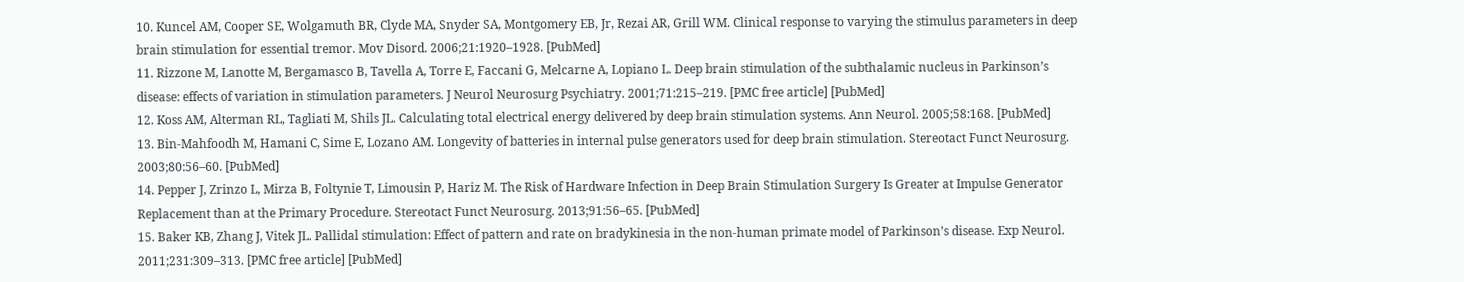10. Kuncel AM, Cooper SE, Wolgamuth BR, Clyde MA, Snyder SA, Montgomery EB, Jr, Rezai AR, Grill WM. Clinical response to varying the stimulus parameters in deep brain stimulation for essential tremor. Mov Disord. 2006;21:1920–1928. [PubMed]
11. Rizzone M, Lanotte M, Bergamasco B, Tavella A, Torre E, Faccani G, Melcarne A, Lopiano L. Deep brain stimulation of the subthalamic nucleus in Parkinson’s disease: effects of variation in stimulation parameters. J Neurol Neurosurg Psychiatry. 2001;71:215–219. [PMC free article] [PubMed]
12. Koss AM, Alterman RL, Tagliati M, Shils JL. Calculating total electrical energy delivered by deep brain stimulation systems. Ann Neurol. 2005;58:168. [PubMed]
13. Bin-Mahfoodh M, Hamani C, Sime E, Lozano AM. Longevity of batteries in internal pulse generators used for deep brain stimulation. Stereotact Funct Neurosurg. 2003;80:56–60. [PubMed]
14. Pepper J, Zrinzo L, Mirza B, Foltynie T, Limousin P, Hariz M. The Risk of Hardware Infection in Deep Brain Stimulation Surgery Is Greater at Impulse Generator Replacement than at the Primary Procedure. Stereotact Funct Neurosurg. 2013;91:56–65. [PubMed]
15. Baker KB, Zhang J, Vitek JL. Pallidal stimulation: Effect of pattern and rate on bradykinesia in the non-human primate model of Parkinson’s disease. Exp Neurol. 2011;231:309–313. [PMC free article] [PubMed]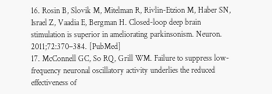16. Rosin B, Slovik M, Mitelman R, Rivlin-Etzion M, Haber SN, Israel Z, Vaadia E, Bergman H. Closed-loop deep brain stimulation is superior in ameliorating parkinsonism. Neuron. 2011;72:370–384. [PubMed]
17. McConnell GC, So RQ, Grill WM. Failure to suppress low-frequency neuronal oscillatory activity underlies the reduced effectiveness of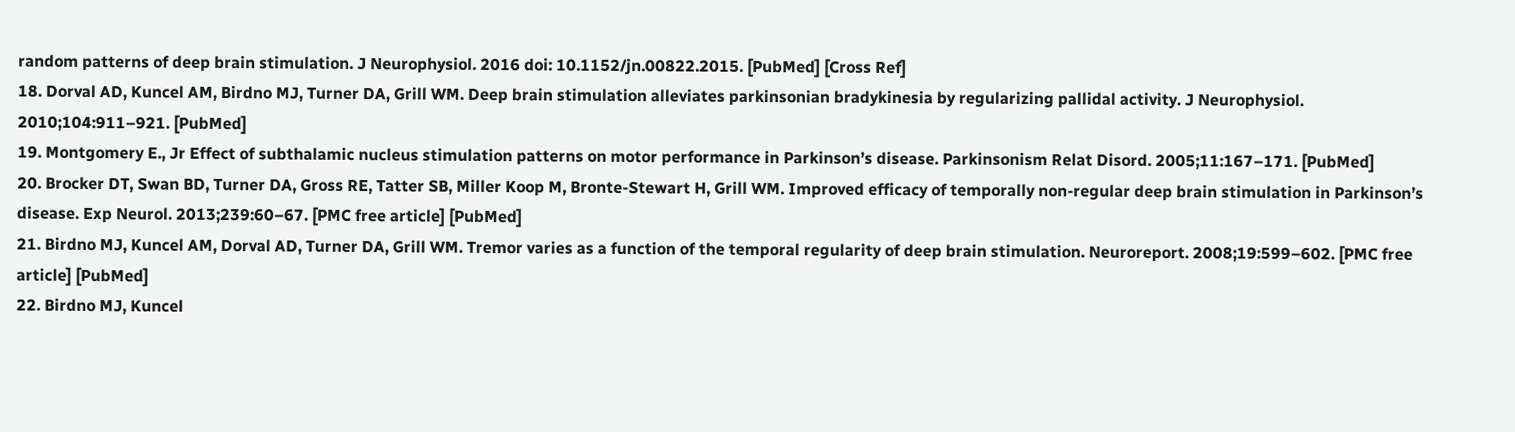random patterns of deep brain stimulation. J Neurophysiol. 2016 doi: 10.1152/jn.00822.2015. [PubMed] [Cross Ref]
18. Dorval AD, Kuncel AM, Birdno MJ, Turner DA, Grill WM. Deep brain stimulation alleviates parkinsonian bradykinesia by regularizing pallidal activity. J Neurophysiol. 2010;104:911–921. [PubMed]
19. Montgomery E., Jr Effect of subthalamic nucleus stimulation patterns on motor performance in Parkinson’s disease. Parkinsonism Relat Disord. 2005;11:167–171. [PubMed]
20. Brocker DT, Swan BD, Turner DA, Gross RE, Tatter SB, Miller Koop M, Bronte-Stewart H, Grill WM. Improved efficacy of temporally non-regular deep brain stimulation in Parkinson’s disease. Exp Neurol. 2013;239:60–67. [PMC free article] [PubMed]
21. Birdno MJ, Kuncel AM, Dorval AD, Turner DA, Grill WM. Tremor varies as a function of the temporal regularity of deep brain stimulation. Neuroreport. 2008;19:599–602. [PMC free article] [PubMed]
22. Birdno MJ, Kuncel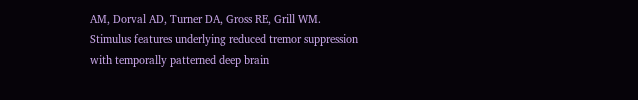AM, Dorval AD, Turner DA, Gross RE, Grill WM. Stimulus features underlying reduced tremor suppression with temporally patterned deep brain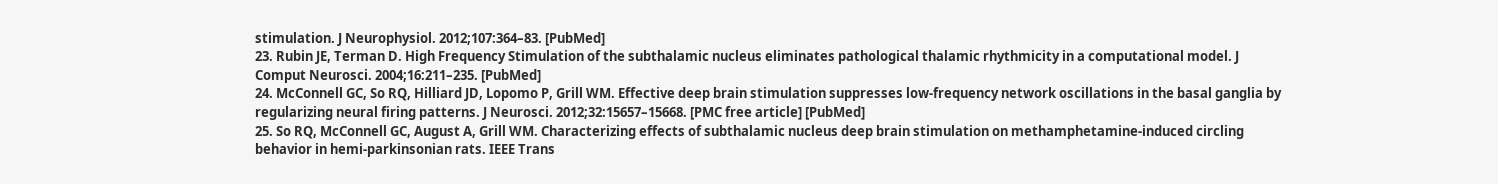stimulation. J Neurophysiol. 2012;107:364–83. [PubMed]
23. Rubin JE, Terman D. High Frequency Stimulation of the subthalamic nucleus eliminates pathological thalamic rhythmicity in a computational model. J Comput Neurosci. 2004;16:211–235. [PubMed]
24. McConnell GC, So RQ, Hilliard JD, Lopomo P, Grill WM. Effective deep brain stimulation suppresses low-frequency network oscillations in the basal ganglia by regularizing neural firing patterns. J Neurosci. 2012;32:15657–15668. [PMC free article] [PubMed]
25. So RQ, McConnell GC, August A, Grill WM. Characterizing effects of subthalamic nucleus deep brain stimulation on methamphetamine-induced circling behavior in hemi-parkinsonian rats. IEEE Trans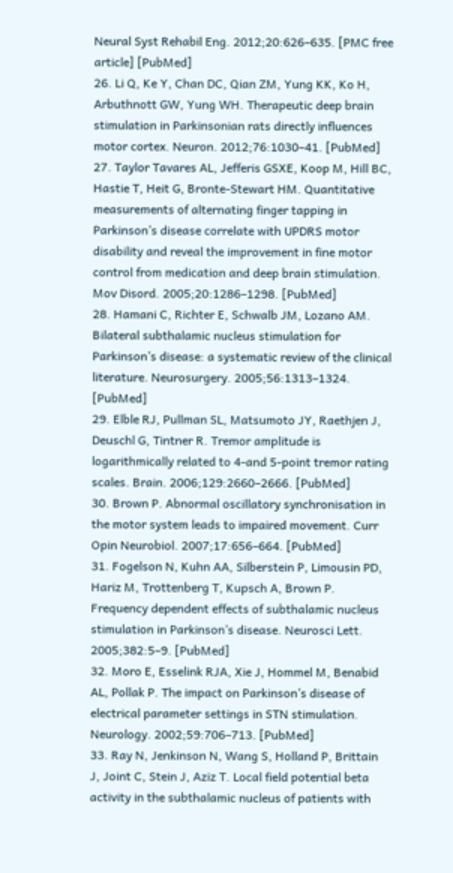Neural Syst Rehabil Eng. 2012;20:626–635. [PMC free article] [PubMed]
26. Li Q, Ke Y, Chan DC, Qian ZM, Yung KK, Ko H, Arbuthnott GW, Yung WH. Therapeutic deep brain stimulation in Parkinsonian rats directly influences motor cortex. Neuron. 2012;76:1030–41. [PubMed]
27. Taylor Tavares AL, Jefferis GSXE, Koop M, Hill BC, Hastie T, Heit G, Bronte-Stewart HM. Quantitative measurements of alternating finger tapping in Parkinson’s disease correlate with UPDRS motor disability and reveal the improvement in fine motor control from medication and deep brain stimulation. Mov Disord. 2005;20:1286–1298. [PubMed]
28. Hamani C, Richter E, Schwalb JM, Lozano AM. Bilateral subthalamic nucleus stimulation for Parkinson’s disease: a systematic review of the clinical literature. Neurosurgery. 2005;56:1313–1324. [PubMed]
29. Elble RJ, Pullman SL, Matsumoto JY, Raethjen J, Deuschl G, Tintner R. Tremor amplitude is logarithmically related to 4-and 5-point tremor rating scales. Brain. 2006;129:2660–2666. [PubMed]
30. Brown P. Abnormal oscillatory synchronisation in the motor system leads to impaired movement. Curr Opin Neurobiol. 2007;17:656–664. [PubMed]
31. Fogelson N, Kuhn AA, Silberstein P, Limousin PD, Hariz M, Trottenberg T, Kupsch A, Brown P. Frequency dependent effects of subthalamic nucleus stimulation in Parkinson’s disease. Neurosci Lett. 2005;382:5–9. [PubMed]
32. Moro E, Esselink RJA, Xie J, Hommel M, Benabid AL, Pollak P. The impact on Parkinson’s disease of electrical parameter settings in STN stimulation. Neurology. 2002;59:706–713. [PubMed]
33. Ray N, Jenkinson N, Wang S, Holland P, Brittain J, Joint C, Stein J, Aziz T. Local field potential beta activity in the subthalamic nucleus of patients with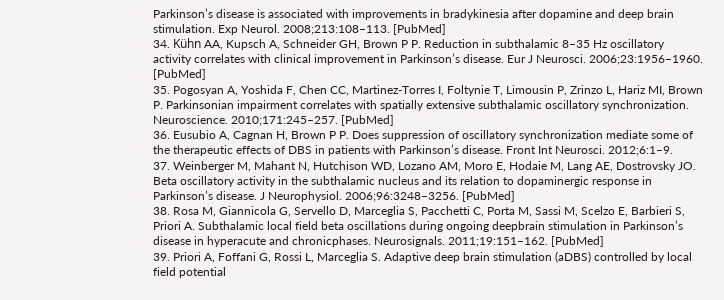Parkinson’s disease is associated with improvements in bradykinesia after dopamine and deep brain stimulation. Exp Neurol. 2008;213:108–113. [PubMed]
34. Kühn AA, Kupsch A, Schneider GH, Brown P P. Reduction in subthalamic 8–35 Hz oscillatory activity correlates with clinical improvement in Parkinson’s disease. Eur J Neurosci. 2006;23:1956–1960. [PubMed]
35. Pogosyan A, Yoshida F, Chen CC, Martinez-Torres I, Foltynie T, Limousin P, Zrinzo L, Hariz MI, Brown P. Parkinsonian impairment correlates with spatially extensive subthalamic oscillatory synchronization. Neuroscience. 2010;171:245–257. [PubMed]
36. Eusubio A, Cagnan H, Brown P P. Does suppression of oscillatory synchronization mediate some of the therapeutic effects of DBS in patients with Parkinson’s disease. Front Int Neurosci. 2012;6:1–9.
37. Weinberger M, Mahant N, Hutchison WD, Lozano AM, Moro E, Hodaie M, Lang AE, Dostrovsky JO. Beta oscillatory activity in the subthalamic nucleus and its relation to dopaminergic response in Parkinson’s disease. J Neurophysiol. 2006;96:3248–3256. [PubMed]
38. Rosa M, Giannicola G, Servello D, Marceglia S, Pacchetti C, Porta M, Sassi M, Scelzo E, Barbieri S, Priori A. Subthalamic local field beta oscillations during ongoing deepbrain stimulation in Parkinson’s disease in hyperacute and chronicphases. Neurosignals. 2011;19:151–162. [PubMed]
39. Priori A, Foffani G, Rossi L, Marceglia S. Adaptive deep brain stimulation (aDBS) controlled by local field potential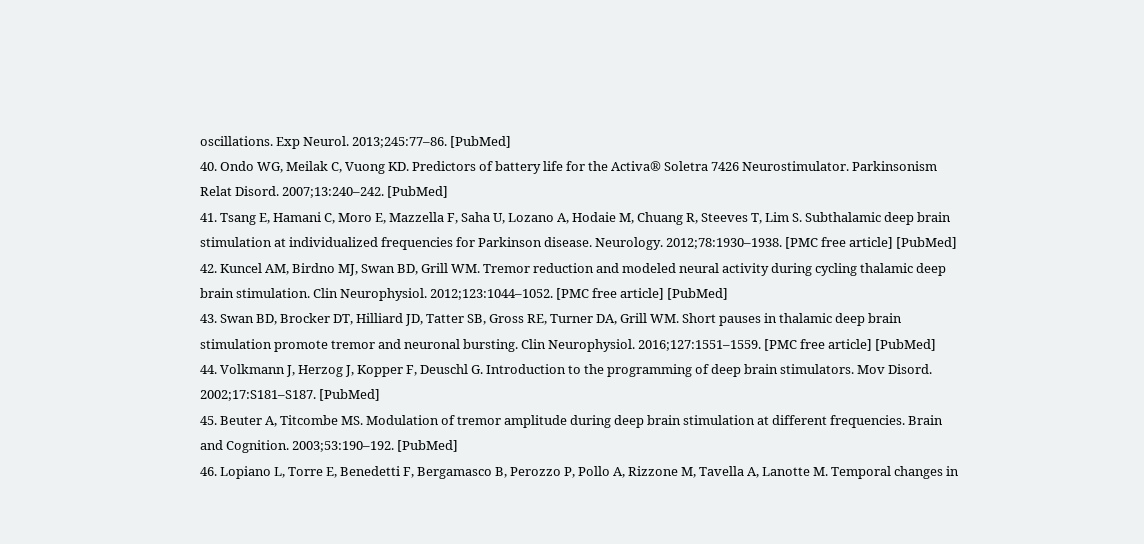oscillations. Exp Neurol. 2013;245:77–86. [PubMed]
40. Ondo WG, Meilak C, Vuong KD. Predictors of battery life for the Activa® Soletra 7426 Neurostimulator. Parkinsonism Relat Disord. 2007;13:240–242. [PubMed]
41. Tsang E, Hamani C, Moro E, Mazzella F, Saha U, Lozano A, Hodaie M, Chuang R, Steeves T, Lim S. Subthalamic deep brain stimulation at individualized frequencies for Parkinson disease. Neurology. 2012;78:1930–1938. [PMC free article] [PubMed]
42. Kuncel AM, Birdno MJ, Swan BD, Grill WM. Tremor reduction and modeled neural activity during cycling thalamic deep brain stimulation. Clin Neurophysiol. 2012;123:1044–1052. [PMC free article] [PubMed]
43. Swan BD, Brocker DT, Hilliard JD, Tatter SB, Gross RE, Turner DA, Grill WM. Short pauses in thalamic deep brain stimulation promote tremor and neuronal bursting. Clin Neurophysiol. 2016;127:1551–1559. [PMC free article] [PubMed]
44. Volkmann J, Herzog J, Kopper F, Deuschl G. Introduction to the programming of deep brain stimulators. Mov Disord. 2002;17:S181–S187. [PubMed]
45. Beuter A, Titcombe MS. Modulation of tremor amplitude during deep brain stimulation at different frequencies. Brain and Cognition. 2003;53:190–192. [PubMed]
46. Lopiano L, Torre E, Benedetti F, Bergamasco B, Perozzo P, Pollo A, Rizzone M, Tavella A, Lanotte M. Temporal changes in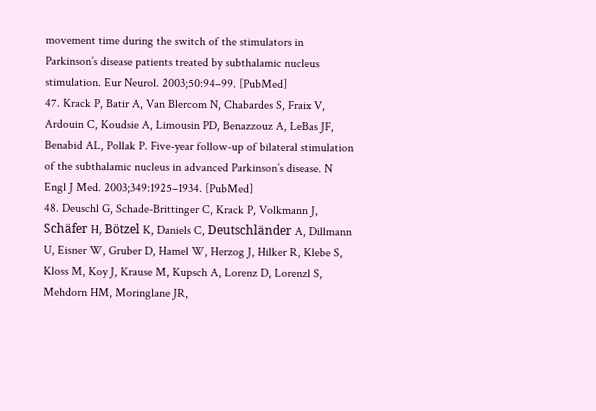movement time during the switch of the stimulators in Parkinson’s disease patients treated by subthalamic nucleus stimulation. Eur Neurol. 2003;50:94–99. [PubMed]
47. Krack P, Batir A, Van Blercom N, Chabardes S, Fraix V, Ardouin C, Koudsie A, Limousin PD, Benazzouz A, LeBas JF, Benabid AL, Pollak P. Five-year follow-up of bilateral stimulation of the subthalamic nucleus in advanced Parkinson’s disease. N Engl J Med. 2003;349:1925–1934. [PubMed]
48. Deuschl G, Schade-Brittinger C, Krack P, Volkmann J, Schäfer H, Bötzel K, Daniels C, Deutschländer A, Dillmann U, Eisner W, Gruber D, Hamel W, Herzog J, Hilker R, Klebe S, Kloss M, Koy J, Krause M, Kupsch A, Lorenz D, Lorenzl S, Mehdorn HM, Moringlane JR,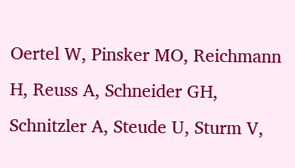Oertel W, Pinsker MO, Reichmann H, Reuss A, Schneider GH, Schnitzler A, Steude U, Sturm V,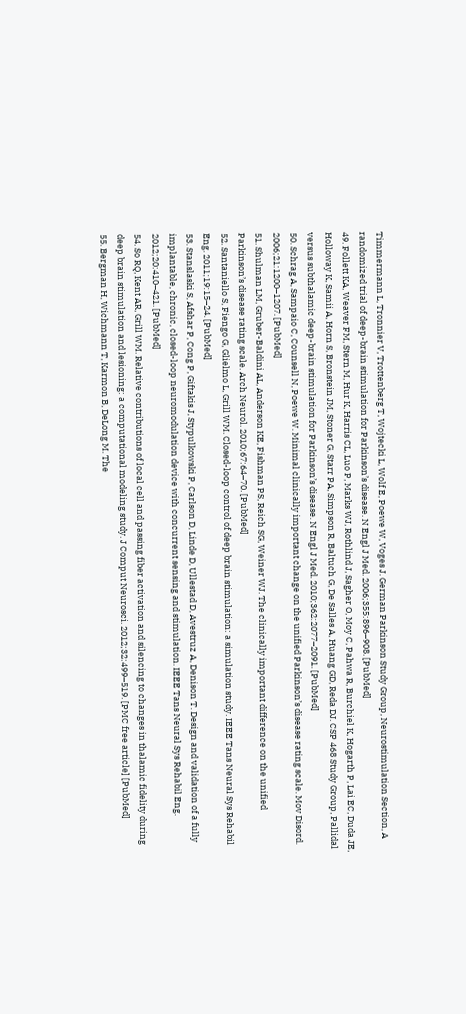Timmermann L, Tronnier V, Trottenberg T, Wojtecki L, Wolf E, Poewe W, Voges J. German Parkinson Study Group, Neurostimulation Section, A randomized trial of deep-brain stimulation for Parkinson’s disease. N Engl J Med. 2006;355:896–908. [PubMed]
49. Follett KA, Weaver FM, Stern M, Hur K, Harris CL, Luo P, Marks WJ, Rothlind J, Sagher O, Moy C, Pahwa R, Burchiel K, Hogarth P, Lai EC, Duda JE, Holloway K, Samii A, Horn S, Bronstein JM, Stoner G, Starr PA, Simpson R, Baltuch G, De Salles A, Huang GD, Reda DJ. CSP 468 Study Group, Pallidal versus subthalamic deep-brain stimulation for Parkinson’s disease. N Engl J Med. 2010;362:2077–2091. [PubMed]
50. Schrag A, Sampaio C, Counsell N, Poewe W. Minimal clinically important change on the unified Parkinson’s disease rating scale. Mov Disord. 2006;21:1200–1207. [PubMed]
51. Shulman LM, Gruber-Baldini AL, Anderson KE, Fishman PS, Reich SG, Weiner WJ. The clinically important difference on the unified Parkinson’s disease rating scale. Arch Neurol. 2010;67:64–70. [PubMed]
52. Santaniello S, Fiengo G, Glielmo L, Grill WM. Closed-loop control of deep brain stimulation: a simulation study. IEEE Tans Neural Sys Rehabil Eng. 2011;19:15–24. [PubMed]
53. Stanslaski S, Afshar P, Cong P, Giftakis J, Stypulkowski P, Carlson D, Linde D, Ullestad D, Avestruz A, Denison T. Design and validation of a fully implantable, chronic, closed-loop neuromodulation device with concurrent sensing and stimulation. IEEE Tans Neural Sys Rehabil Eng. 2012;20:410–421. [PubMed]
54. So RQ, Kent AR, Grill WM. Relative contributions of local cell and passing fiber activation and silencing to changes in thalamic fidelity during deep brain stimulation and lesioning: a computational modeling study. J Comput Neurosci. 2012;32:499–519. [PMC free article] [PubMed]
55. Bergman H, Wichmann T, Karmon B, DeLong M. The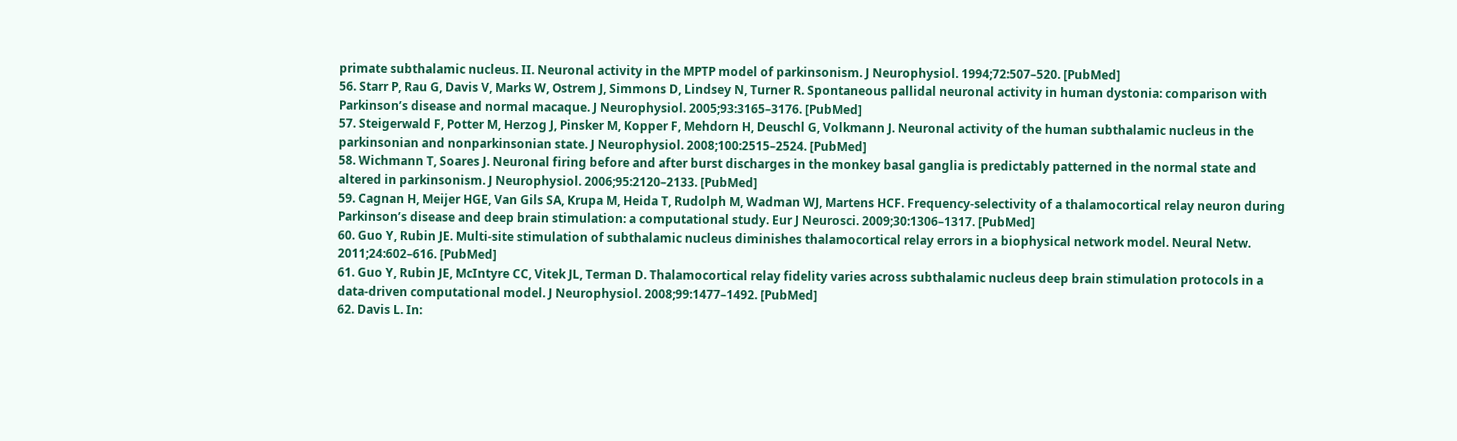primate subthalamic nucleus. II. Neuronal activity in the MPTP model of parkinsonism. J Neurophysiol. 1994;72:507–520. [PubMed]
56. Starr P, Rau G, Davis V, Marks W, Ostrem J, Simmons D, Lindsey N, Turner R. Spontaneous pallidal neuronal activity in human dystonia: comparison with Parkinson’s disease and normal macaque. J Neurophysiol. 2005;93:3165–3176. [PubMed]
57. Steigerwald F, Potter M, Herzog J, Pinsker M, Kopper F, Mehdorn H, Deuschl G, Volkmann J. Neuronal activity of the human subthalamic nucleus in the parkinsonian and nonparkinsonian state. J Neurophysiol. 2008;100:2515–2524. [PubMed]
58. Wichmann T, Soares J. Neuronal firing before and after burst discharges in the monkey basal ganglia is predictably patterned in the normal state and altered in parkinsonism. J Neurophysiol. 2006;95:2120–2133. [PubMed]
59. Cagnan H, Meijer HGE, Van Gils SA, Krupa M, Heida T, Rudolph M, Wadman WJ, Martens HCF. Frequency-selectivity of a thalamocortical relay neuron during Parkinson’s disease and deep brain stimulation: a computational study. Eur J Neurosci. 2009;30:1306–1317. [PubMed]
60. Guo Y, Rubin JE. Multi-site stimulation of subthalamic nucleus diminishes thalamocortical relay errors in a biophysical network model. Neural Netw. 2011;24:602–616. [PubMed]
61. Guo Y, Rubin JE, McIntyre CC, Vitek JL, Terman D. Thalamocortical relay fidelity varies across subthalamic nucleus deep brain stimulation protocols in a data-driven computational model. J Neurophysiol. 2008;99:1477–1492. [PubMed]
62. Davis L. In: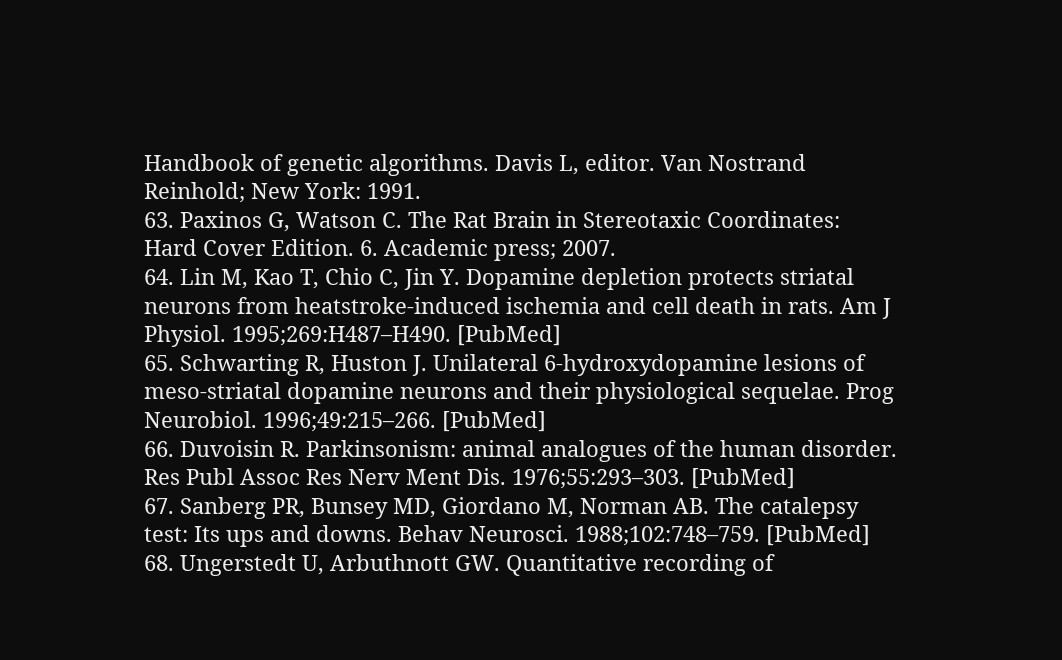Handbook of genetic algorithms. Davis L, editor. Van Nostrand Reinhold; New York: 1991.
63. Paxinos G, Watson C. The Rat Brain in Stereotaxic Coordinates: Hard Cover Edition. 6. Academic press; 2007.
64. Lin M, Kao T, Chio C, Jin Y. Dopamine depletion protects striatal neurons from heatstroke-induced ischemia and cell death in rats. Am J Physiol. 1995;269:H487–H490. [PubMed]
65. Schwarting R, Huston J. Unilateral 6-hydroxydopamine lesions of meso-striatal dopamine neurons and their physiological sequelae. Prog Neurobiol. 1996;49:215–266. [PubMed]
66. Duvoisin R. Parkinsonism: animal analogues of the human disorder. Res Publ Assoc Res Nerv Ment Dis. 1976;55:293–303. [PubMed]
67. Sanberg PR, Bunsey MD, Giordano M, Norman AB. The catalepsy test: Its ups and downs. Behav Neurosci. 1988;102:748–759. [PubMed]
68. Ungerstedt U, Arbuthnott GW. Quantitative recording of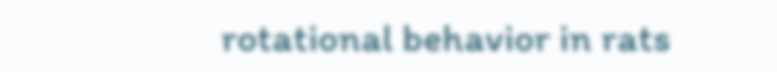rotational behavior in rats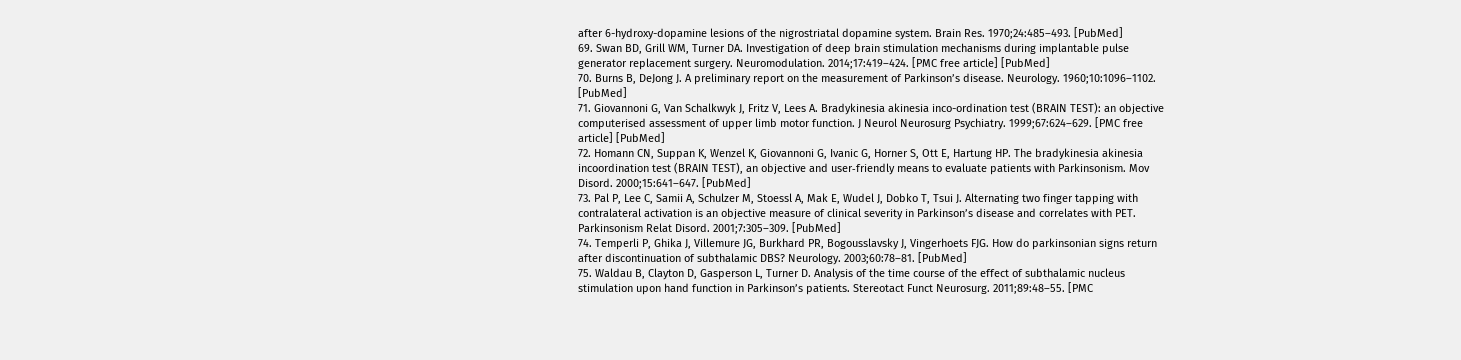after 6-hydroxy-dopamine lesions of the nigrostriatal dopamine system. Brain Res. 1970;24:485–493. [PubMed]
69. Swan BD, Grill WM, Turner DA. Investigation of deep brain stimulation mechanisms during implantable pulse generator replacement surgery. Neuromodulation. 2014;17:419–424. [PMC free article] [PubMed]
70. Burns B, DeJong J. A preliminary report on the measurement of Parkinson’s disease. Neurology. 1960;10:1096–1102. [PubMed]
71. Giovannoni G, Van Schalkwyk J, Fritz V, Lees A. Bradykinesia akinesia inco-ordination test (BRAIN TEST): an objective computerised assessment of upper limb motor function. J Neurol Neurosurg Psychiatry. 1999;67:624–629. [PMC free article] [PubMed]
72. Homann CN, Suppan K, Wenzel K, Giovannoni G, Ivanic G, Horner S, Ott E, Hartung HP. The bradykinesia akinesia incoordination test (BRAIN TEST), an objective and user‐friendly means to evaluate patients with Parkinsonism. Mov Disord. 2000;15:641–647. [PubMed]
73. Pal P, Lee C, Samii A, Schulzer M, Stoessl A, Mak E, Wudel J, Dobko T, Tsui J. Alternating two finger tapping with contralateral activation is an objective measure of clinical severity in Parkinson’s disease and correlates with PET. Parkinsonism Relat Disord. 2001;7:305–309. [PubMed]
74. Temperli P, Ghika J, Villemure JG, Burkhard PR, Bogousslavsky J, Vingerhoets FJG. How do parkinsonian signs return after discontinuation of subthalamic DBS? Neurology. 2003;60:78–81. [PubMed]
75. Waldau B, Clayton D, Gasperson L, Turner D. Analysis of the time course of the effect of subthalamic nucleus stimulation upon hand function in Parkinson’s patients. Stereotact Funct Neurosurg. 2011;89:48–55. [PMC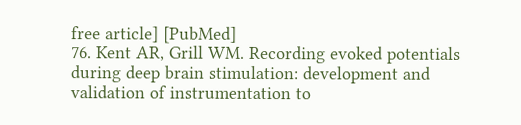free article] [PubMed]
76. Kent AR, Grill WM. Recording evoked potentials during deep brain stimulation: development and validation of instrumentation to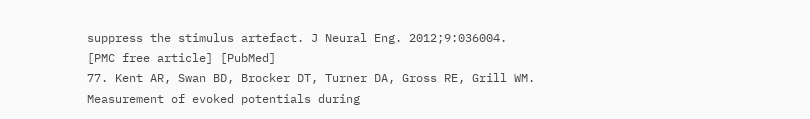suppress the stimulus artefact. J Neural Eng. 2012;9:036004. [PMC free article] [PubMed]
77. Kent AR, Swan BD, Brocker DT, Turner DA, Gross RE, Grill WM. Measurement of evoked potentials during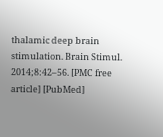thalamic deep brain stimulation. Brain Stimul. 2014;8:42–56. [PMC free article] [PubMed]